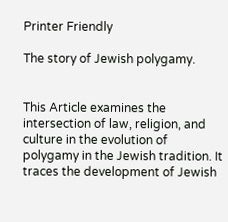Printer Friendly

The story of Jewish polygamy.


This Article examines the intersection of law, religion, and culture in the evolution of polygamy in the Jewish tradition. It traces the development of Jewish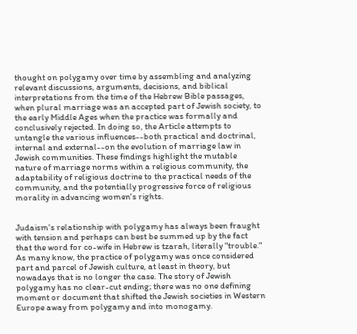thought on polygamy over time by assembling and analyzing relevant discussions, arguments, decisions, and biblical interpretations from the time of the Hebrew Bible passages, when plural marriage was an accepted part of Jewish society, to the early Middle Ages when the practice was formally and conclusively rejected. In doing so, the Article attempts to untangle the various influences--both practical and doctrinal, internal and external--on the evolution of marriage law in Jewish communities. These findings highlight the mutable nature of marriage norms within a religious community, the adaptability of religious doctrine to the practical needs of the community, and the potentially progressive force of religious morality in advancing women's rights.


Judaism's relationship with polygamy has always been fraught with tension and perhaps can best be summed up by the fact that the word for co-wife in Hebrew is tzarah, literally "trouble." As many know, the practice of polygamy was once considered part and parcel of Jewish culture, at least in theory, but nowadays that is no longer the case. The story of Jewish polygamy has no clear-cut ending; there was no one defining moment or document that shifted the Jewish societies in Western Europe away from polygamy and into monogamy.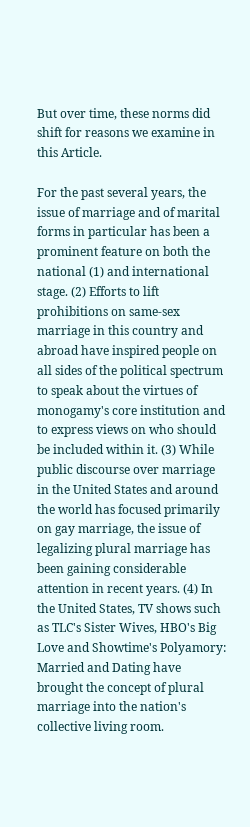But over time, these norms did shift for reasons we examine in this Article.

For the past several years, the issue of marriage and of marital forms in particular has been a prominent feature on both the national (1) and international stage. (2) Efforts to lift prohibitions on same-sex marriage in this country and abroad have inspired people on all sides of the political spectrum to speak about the virtues of monogamy's core institution and to express views on who should be included within it. (3) While public discourse over marriage in the United States and around the world has focused primarily on gay marriage, the issue of legalizing plural marriage has been gaining considerable attention in recent years. (4) In the United States, TV shows such as TLC's Sister Wives, HBO's Big Love and Showtime's Polyamory: Married and Dating have brought the concept of plural marriage into the nation's collective living room.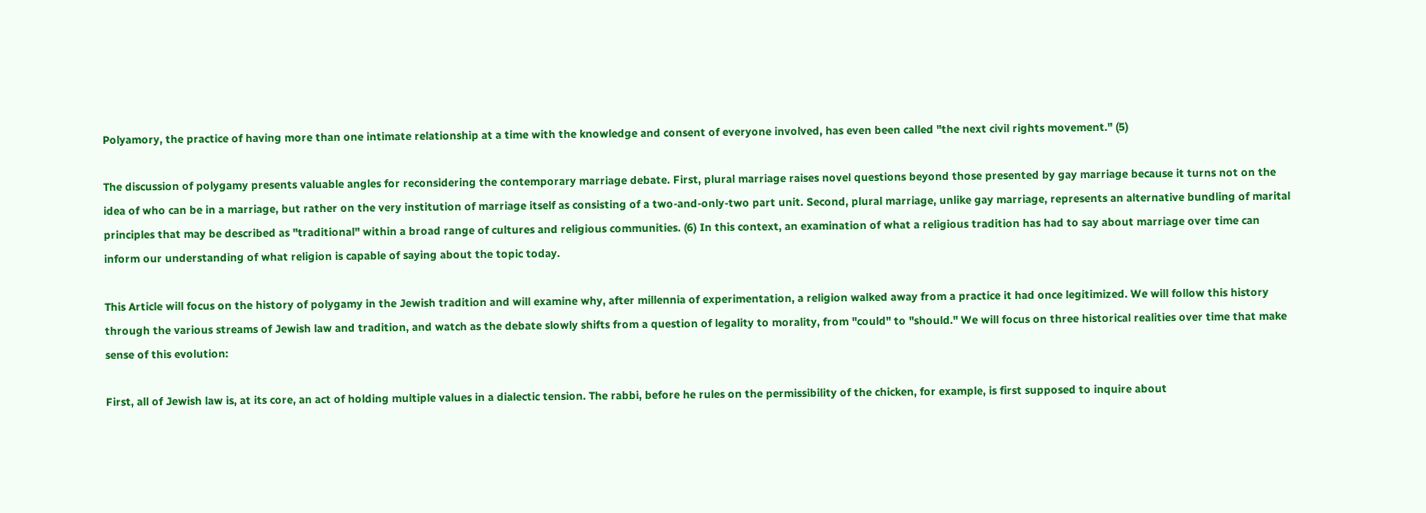Polyamory, the practice of having more than one intimate relationship at a time with the knowledge and consent of everyone involved, has even been called "the next civil rights movement." (5)

The discussion of polygamy presents valuable angles for reconsidering the contemporary marriage debate. First, plural marriage raises novel questions beyond those presented by gay marriage because it turns not on the idea of who can be in a marriage, but rather on the very institution of marriage itself as consisting of a two-and-only-two part unit. Second, plural marriage, unlike gay marriage, represents an alternative bundling of marital principles that may be described as "traditional" within a broad range of cultures and religious communities. (6) In this context, an examination of what a religious tradition has had to say about marriage over time can inform our understanding of what religion is capable of saying about the topic today.

This Article will focus on the history of polygamy in the Jewish tradition and will examine why, after millennia of experimentation, a religion walked away from a practice it had once legitimized. We will follow this history through the various streams of Jewish law and tradition, and watch as the debate slowly shifts from a question of legality to morality, from "could" to "should." We will focus on three historical realities over time that make sense of this evolution:

First, all of Jewish law is, at its core, an act of holding multiple values in a dialectic tension. The rabbi, before he rules on the permissibility of the chicken, for example, is first supposed to inquire about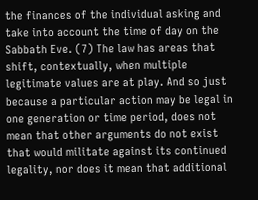the finances of the individual asking and take into account the time of day on the Sabbath Eve. (7) The law has areas that shift, contextually, when multiple legitimate values are at play. And so just because a particular action may be legal in one generation or time period, does not mean that other arguments do not exist that would militate against its continued legality, nor does it mean that additional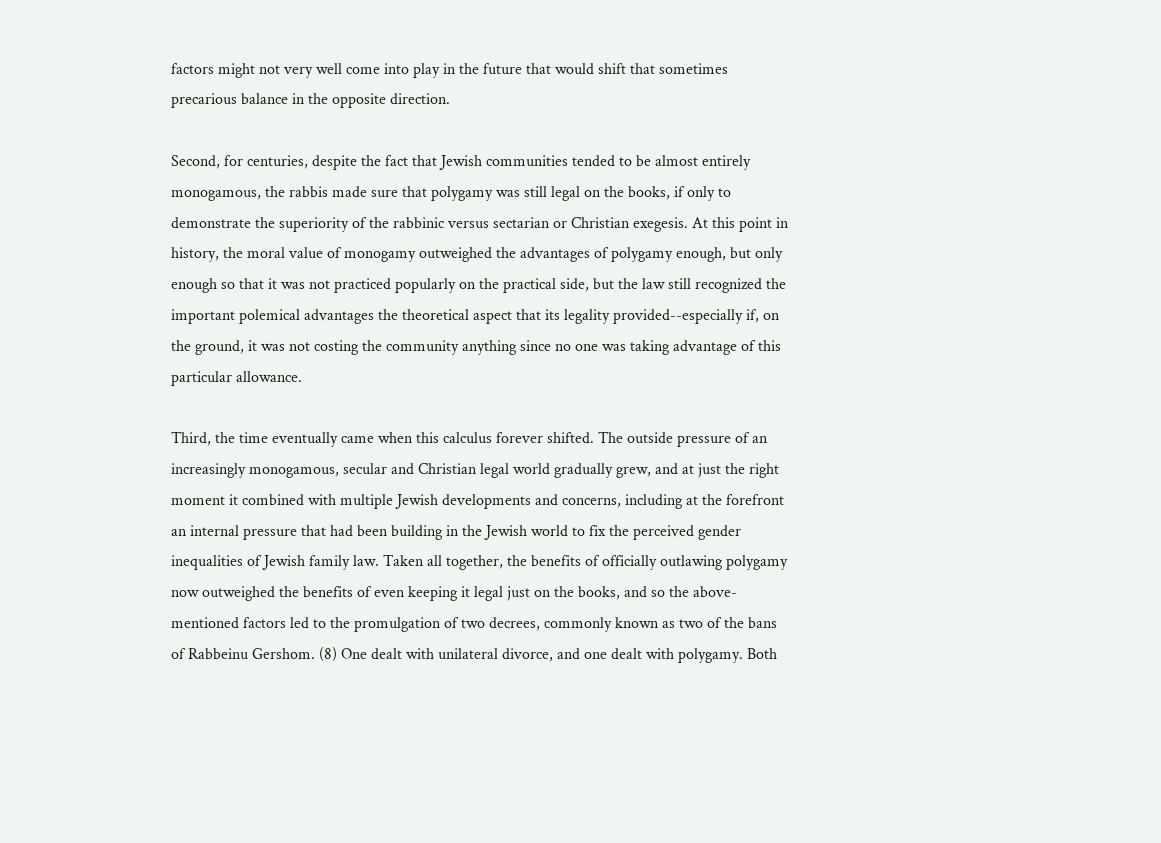factors might not very well come into play in the future that would shift that sometimes precarious balance in the opposite direction.

Second, for centuries, despite the fact that Jewish communities tended to be almost entirely monogamous, the rabbis made sure that polygamy was still legal on the books, if only to demonstrate the superiority of the rabbinic versus sectarian or Christian exegesis. At this point in history, the moral value of monogamy outweighed the advantages of polygamy enough, but only enough so that it was not practiced popularly on the practical side, but the law still recognized the important polemical advantages the theoretical aspect that its legality provided--especially if, on the ground, it was not costing the community anything since no one was taking advantage of this particular allowance.

Third, the time eventually came when this calculus forever shifted. The outside pressure of an increasingly monogamous, secular and Christian legal world gradually grew, and at just the right moment it combined with multiple Jewish developments and concerns, including at the forefront an internal pressure that had been building in the Jewish world to fix the perceived gender inequalities of Jewish family law. Taken all together, the benefits of officially outlawing polygamy now outweighed the benefits of even keeping it legal just on the books, and so the above-mentioned factors led to the promulgation of two decrees, commonly known as two of the bans of Rabbeinu Gershom. (8) One dealt with unilateral divorce, and one dealt with polygamy. Both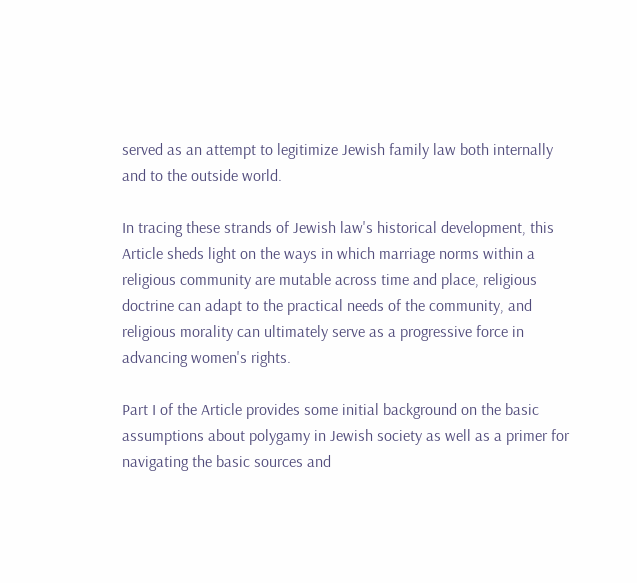served as an attempt to legitimize Jewish family law both internally and to the outside world.

In tracing these strands of Jewish law's historical development, this Article sheds light on the ways in which marriage norms within a religious community are mutable across time and place, religious doctrine can adapt to the practical needs of the community, and religious morality can ultimately serve as a progressive force in advancing women's rights.

Part I of the Article provides some initial background on the basic assumptions about polygamy in Jewish society as well as a primer for navigating the basic sources and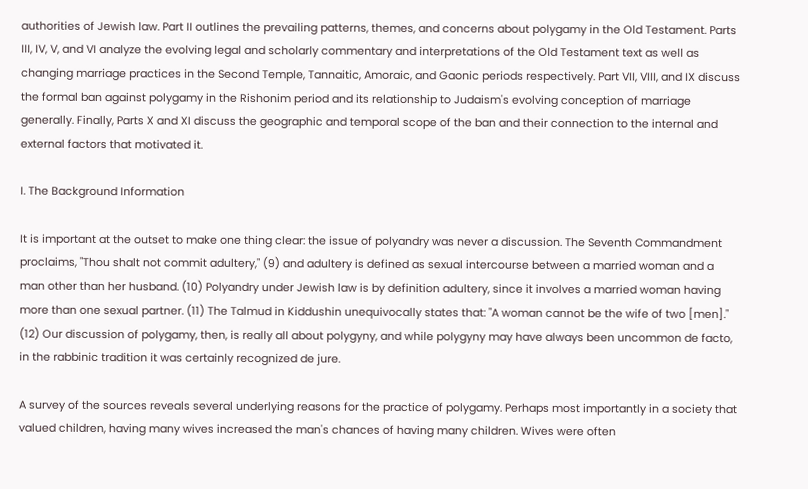authorities of Jewish law. Part II outlines the prevailing patterns, themes, and concerns about polygamy in the Old Testament. Parts III, IV, V, and VI analyze the evolving legal and scholarly commentary and interpretations of the Old Testament text as well as changing marriage practices in the Second Temple, Tannaitic, Amoraic, and Gaonic periods respectively. Part VII, VIII, and IX discuss the formal ban against polygamy in the Rishonim period and its relationship to Judaism's evolving conception of marriage generally. Finally, Parts X and XI discuss the geographic and temporal scope of the ban and their connection to the internal and external factors that motivated it.

I. The Background Information

It is important at the outset to make one thing clear: the issue of polyandry was never a discussion. The Seventh Commandment proclaims, "Thou shalt not commit adultery," (9) and adultery is defined as sexual intercourse between a married woman and a man other than her husband. (10) Polyandry under Jewish law is by definition adultery, since it involves a married woman having more than one sexual partner. (11) The Talmud in Kiddushin unequivocally states that: "A woman cannot be the wife of two [men]." (12) Our discussion of polygamy, then, is really all about polygyny, and while polygyny may have always been uncommon de facto, in the rabbinic tradition it was certainly recognized de jure.

A survey of the sources reveals several underlying reasons for the practice of polygamy. Perhaps most importantly in a society that valued children, having many wives increased the man's chances of having many children. Wives were often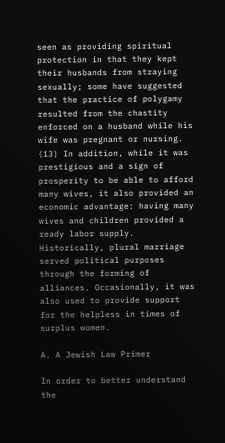seen as providing spiritual protection in that they kept their husbands from straying sexually; some have suggested that the practice of polygamy resulted from the chastity enforced on a husband while his wife was pregnant or nursing. (13) In addition, while it was prestigious and a sign of prosperity to be able to afford many wives, it also provided an economic advantage: having many wives and children provided a ready labor supply. Historically, plural marriage served political purposes through the forming of alliances. Occasionally, it was also used to provide support for the helpless in times of surplus women.

A. A Jewish Law Primer

In order to better understand the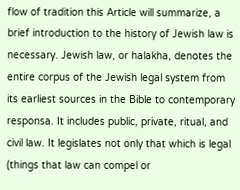flow of tradition this Article will summarize, a brief introduction to the history of Jewish law is necessary. Jewish law, or halakha, denotes the entire corpus of the Jewish legal system from its earliest sources in the Bible to contemporary responsa. It includes public, private, ritual, and civil law. It legislates not only that which is legal (things that law can compel or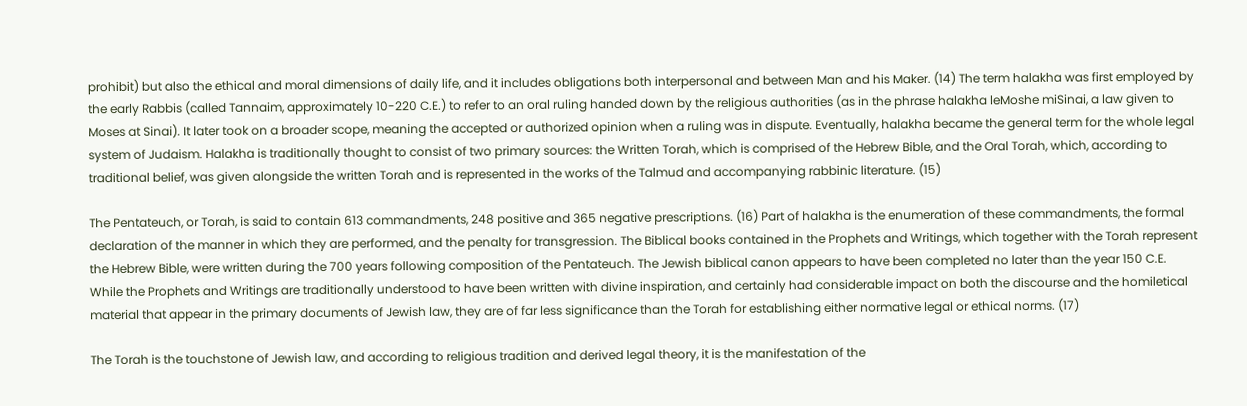prohibit) but also the ethical and moral dimensions of daily life, and it includes obligations both interpersonal and between Man and his Maker. (14) The term halakha was first employed by the early Rabbis (called Tannaim, approximately 10-220 C.E.) to refer to an oral ruling handed down by the religious authorities (as in the phrase halakha leMoshe miSinai, a law given to Moses at Sinai). It later took on a broader scope, meaning the accepted or authorized opinion when a ruling was in dispute. Eventually, halakha became the general term for the whole legal system of Judaism. Halakha is traditionally thought to consist of two primary sources: the Written Torah, which is comprised of the Hebrew Bible, and the Oral Torah, which, according to traditional belief, was given alongside the written Torah and is represented in the works of the Talmud and accompanying rabbinic literature. (15)

The Pentateuch, or Torah, is said to contain 613 commandments, 248 positive and 365 negative prescriptions. (16) Part of halakha is the enumeration of these commandments, the formal declaration of the manner in which they are performed, and the penalty for transgression. The Biblical books contained in the Prophets and Writings, which together with the Torah represent the Hebrew Bible, were written during the 700 years following composition of the Pentateuch. The Jewish biblical canon appears to have been completed no later than the year 150 C.E. While the Prophets and Writings are traditionally understood to have been written with divine inspiration, and certainly had considerable impact on both the discourse and the homiletical material that appear in the primary documents of Jewish law, they are of far less significance than the Torah for establishing either normative legal or ethical norms. (17)

The Torah is the touchstone of Jewish law, and according to religious tradition and derived legal theory, it is the manifestation of the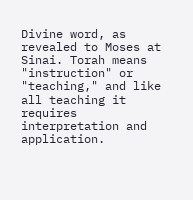Divine word, as revealed to Moses at Sinai. Torah means "instruction" or "teaching," and like all teaching it requires interpretation and application.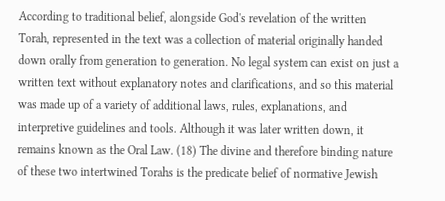According to traditional belief, alongside God's revelation of the written Torah, represented in the text was a collection of material originally handed down orally from generation to generation. No legal system can exist on just a written text without explanatory notes and clarifications, and so this material was made up of a variety of additional laws, rules, explanations, and interpretive guidelines and tools. Although it was later written down, it remains known as the Oral Law. (18) The divine and therefore binding nature of these two intertwined Torahs is the predicate belief of normative Jewish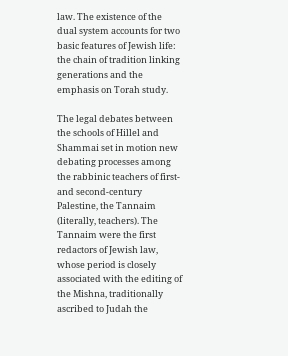law. The existence of the dual system accounts for two basic features of Jewish life: the chain of tradition linking generations and the emphasis on Torah study.

The legal debates between the schools of Hillel and Shammai set in motion new debating processes among the rabbinic teachers of first- and second-century Palestine, the Tannaim (literally, teachers). The Tannaim were the first redactors of Jewish law, whose period is closely associated with the editing of the Mishna, traditionally ascribed to Judah the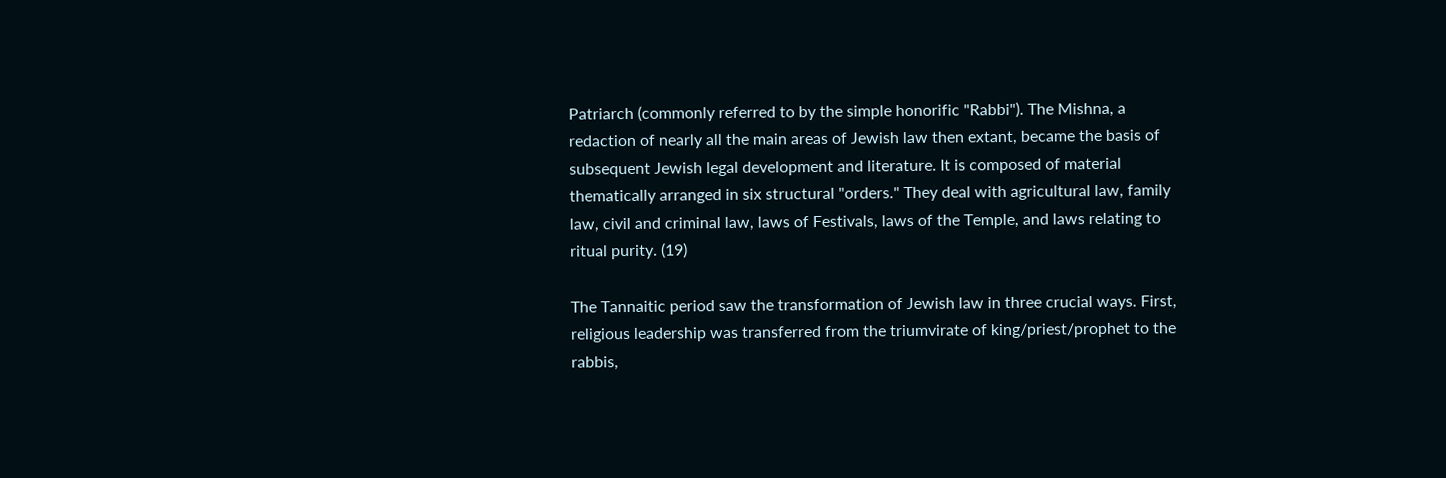Patriarch (commonly referred to by the simple honorific "Rabbi"). The Mishna, a redaction of nearly all the main areas of Jewish law then extant, became the basis of subsequent Jewish legal development and literature. It is composed of material thematically arranged in six structural "orders." They deal with agricultural law, family law, civil and criminal law, laws of Festivals, laws of the Temple, and laws relating to ritual purity. (19)

The Tannaitic period saw the transformation of Jewish law in three crucial ways. First, religious leadership was transferred from the triumvirate of king/priest/prophet to the rabbis,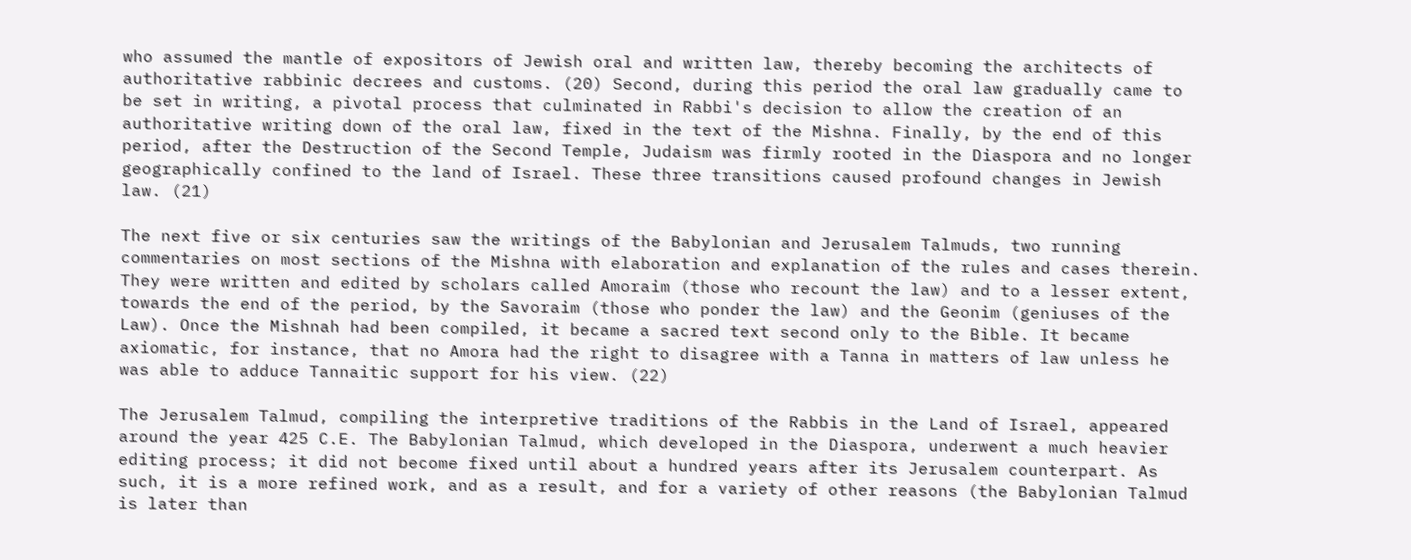who assumed the mantle of expositors of Jewish oral and written law, thereby becoming the architects of authoritative rabbinic decrees and customs. (20) Second, during this period the oral law gradually came to be set in writing, a pivotal process that culminated in Rabbi's decision to allow the creation of an authoritative writing down of the oral law, fixed in the text of the Mishna. Finally, by the end of this period, after the Destruction of the Second Temple, Judaism was firmly rooted in the Diaspora and no longer geographically confined to the land of Israel. These three transitions caused profound changes in Jewish law. (21)

The next five or six centuries saw the writings of the Babylonian and Jerusalem Talmuds, two running commentaries on most sections of the Mishna with elaboration and explanation of the rules and cases therein. They were written and edited by scholars called Amoraim (those who recount the law) and to a lesser extent, towards the end of the period, by the Savoraim (those who ponder the law) and the Geonim (geniuses of the Law). Once the Mishnah had been compiled, it became a sacred text second only to the Bible. It became axiomatic, for instance, that no Amora had the right to disagree with a Tanna in matters of law unless he was able to adduce Tannaitic support for his view. (22)

The Jerusalem Talmud, compiling the interpretive traditions of the Rabbis in the Land of Israel, appeared around the year 425 C.E. The Babylonian Talmud, which developed in the Diaspora, underwent a much heavier editing process; it did not become fixed until about a hundred years after its Jerusalem counterpart. As such, it is a more refined work, and as a result, and for a variety of other reasons (the Babylonian Talmud is later than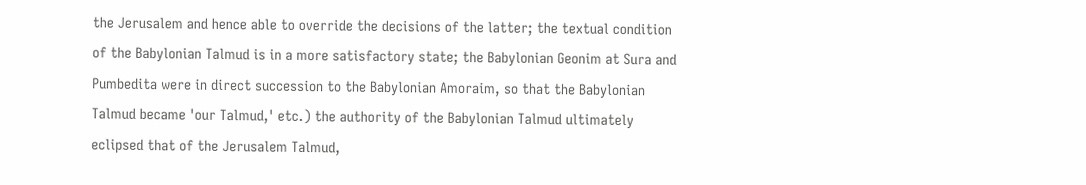the Jerusalem and hence able to override the decisions of the latter; the textual condition of the Babylonian Talmud is in a more satisfactory state; the Babylonian Geonim at Sura and Pumbedita were in direct succession to the Babylonian Amoraim, so that the Babylonian Talmud became 'our Talmud,' etc.) the authority of the Babylonian Talmud ultimately eclipsed that of the Jerusalem Talmud,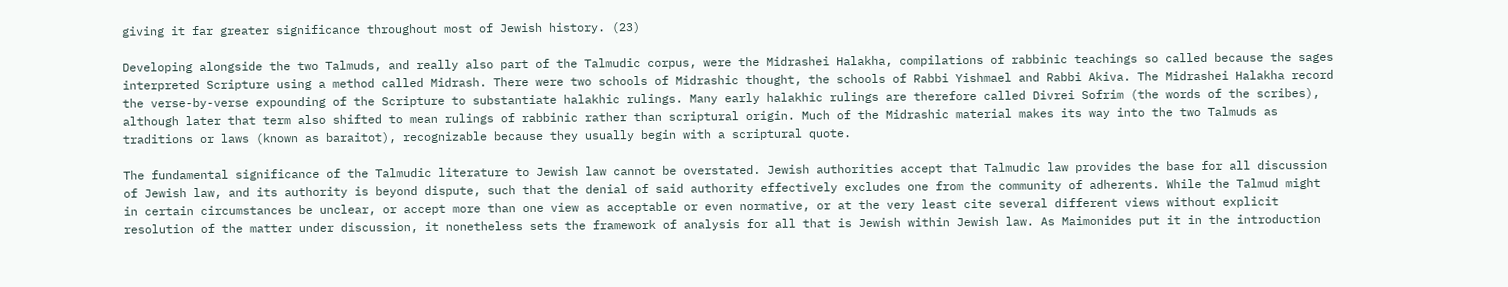giving it far greater significance throughout most of Jewish history. (23)

Developing alongside the two Talmuds, and really also part of the Talmudic corpus, were the Midrashei Halakha, compilations of rabbinic teachings so called because the sages interpreted Scripture using a method called Midrash. There were two schools of Midrashic thought, the schools of Rabbi Yishmael and Rabbi Akiva. The Midrashei Halakha record the verse-by-verse expounding of the Scripture to substantiate halakhic rulings. Many early halakhic rulings are therefore called Divrei Sofrim (the words of the scribes), although later that term also shifted to mean rulings of rabbinic rather than scriptural origin. Much of the Midrashic material makes its way into the two Talmuds as traditions or laws (known as baraitot), recognizable because they usually begin with a scriptural quote.

The fundamental significance of the Talmudic literature to Jewish law cannot be overstated. Jewish authorities accept that Talmudic law provides the base for all discussion of Jewish law, and its authority is beyond dispute, such that the denial of said authority effectively excludes one from the community of adherents. While the Talmud might in certain circumstances be unclear, or accept more than one view as acceptable or even normative, or at the very least cite several different views without explicit resolution of the matter under discussion, it nonetheless sets the framework of analysis for all that is Jewish within Jewish law. As Maimonides put it in the introduction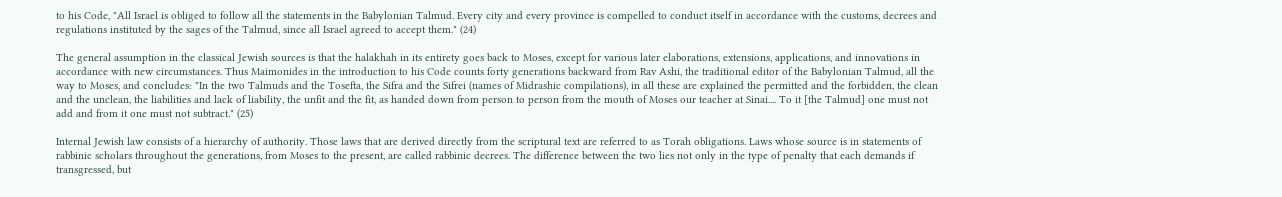to his Code, "All Israel is obliged to follow all the statements in the Babylonian Talmud. Every city and every province is compelled to conduct itself in accordance with the customs, decrees and regulations instituted by the sages of the Talmud, since all Israel agreed to accept them." (24)

The general assumption in the classical Jewish sources is that the halakhah in its entirety goes back to Moses, except for various later elaborations, extensions, applications, and innovations in accordance with new circumstances. Thus Maimonides in the introduction to his Code counts forty generations backward from Rav Ashi, the traditional editor of the Babylonian Talmud, all the way to Moses, and concludes: "In the two Talmuds and the Tosefta, the Sifra and the Sifrei (names of Midrashic compilations), in all these are explained the permitted and the forbidden, the clean and the unclean, the liabilities and lack of liability, the unfit and the fit, as handed down from person to person from the mouth of Moses our teacher at Sinai.... To it [the Talmud] one must not add and from it one must not subtract." (25)

Internal Jewish law consists of a hierarchy of authority. Those laws that are derived directly from the scriptural text are referred to as Torah obligations. Laws whose source is in statements of rabbinic scholars throughout the generations, from Moses to the present, are called rabbinic decrees. The difference between the two lies not only in the type of penalty that each demands if transgressed, but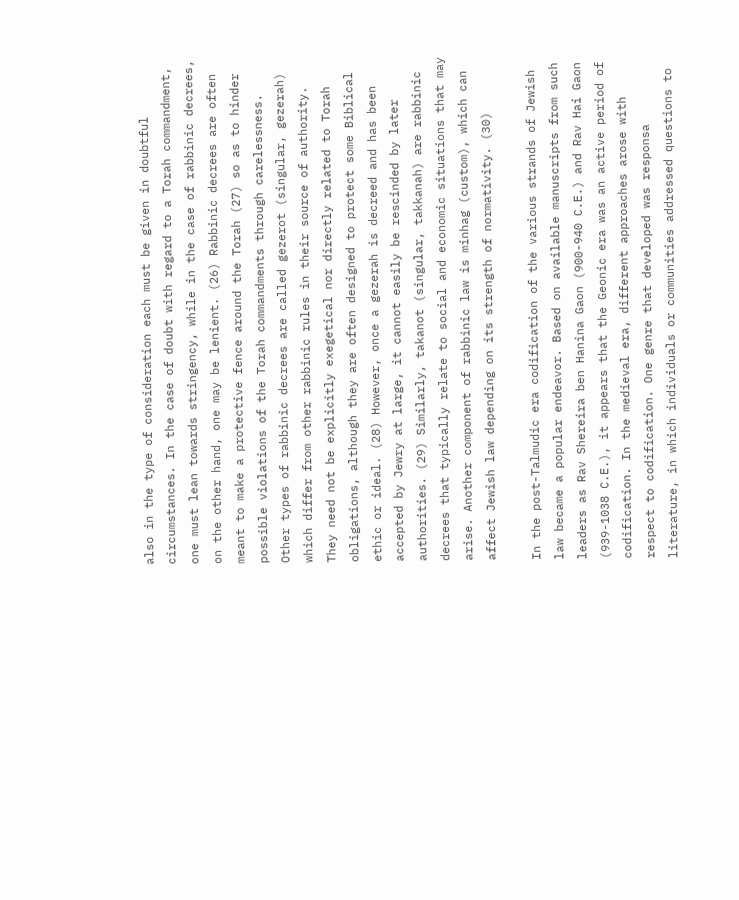also in the type of consideration each must be given in doubtful circumstances. In the case of doubt with regard to a Torah commandment, one must lean towards stringency, while in the case of rabbinic decrees, on the other hand, one may be lenient. (26) Rabbinic decrees are often meant to make a protective fence around the Torah (27) so as to hinder possible violations of the Torah commandments through carelessness. Other types of rabbinic decrees are called gezerot (singular, gezerah) which differ from other rabbinic rules in their source of authority. They need not be explicitly exegetical nor directly related to Torah obligations, although they are often designed to protect some Biblical ethic or ideal. (28) However, once a gezerah is decreed and has been accepted by Jewry at large, it cannot easily be rescinded by later authorities. (29) Similarly, takanot (singular, takkanah) are rabbinic decrees that typically relate to social and economic situations that may arise. Another component of rabbinic law is minhag (custom), which can affect Jewish law depending on its strength of normativity. (30)

In the post-Talmudic era codification of the various strands of Jewish law became a popular endeavor. Based on available manuscripts from such leaders as Rav Shereira ben Hanina Gaon (900-940 C.E.) and Rav Hai Gaon (939-1038 C.E.), it appears that the Geonic era was an active period of codification. In the medieval era, different approaches arose with respect to codification. One genre that developed was responsa literature, in which individuals or communities addressed questions to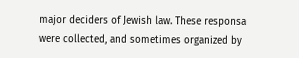major deciders of Jewish law. These responsa were collected, and sometimes organized by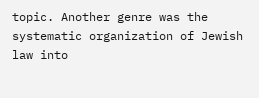topic. Another genre was the systematic organization of Jewish law into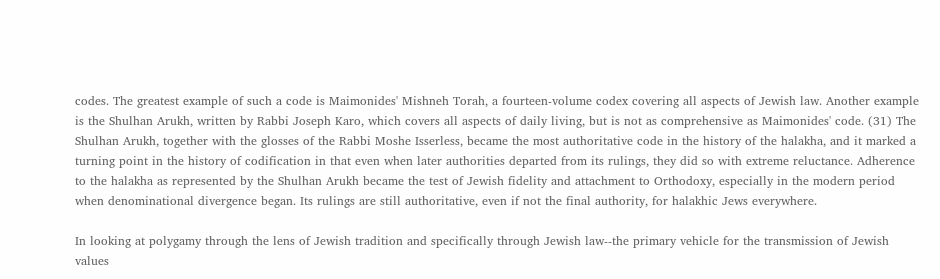codes. The greatest example of such a code is Maimonides' Mishneh Torah, a fourteen-volume codex covering all aspects of Jewish law. Another example is the Shulhan Arukh, written by Rabbi Joseph Karo, which covers all aspects of daily living, but is not as comprehensive as Maimonides' code. (31) The Shulhan Arukh, together with the glosses of the Rabbi Moshe Isserless, became the most authoritative code in the history of the halakha, and it marked a turning point in the history of codification in that even when later authorities departed from its rulings, they did so with extreme reluctance. Adherence to the halakha as represented by the Shulhan Arukh became the test of Jewish fidelity and attachment to Orthodoxy, especially in the modern period when denominational divergence began. Its rulings are still authoritative, even if not the final authority, for halakhic Jews everywhere.

In looking at polygamy through the lens of Jewish tradition and specifically through Jewish law--the primary vehicle for the transmission of Jewish values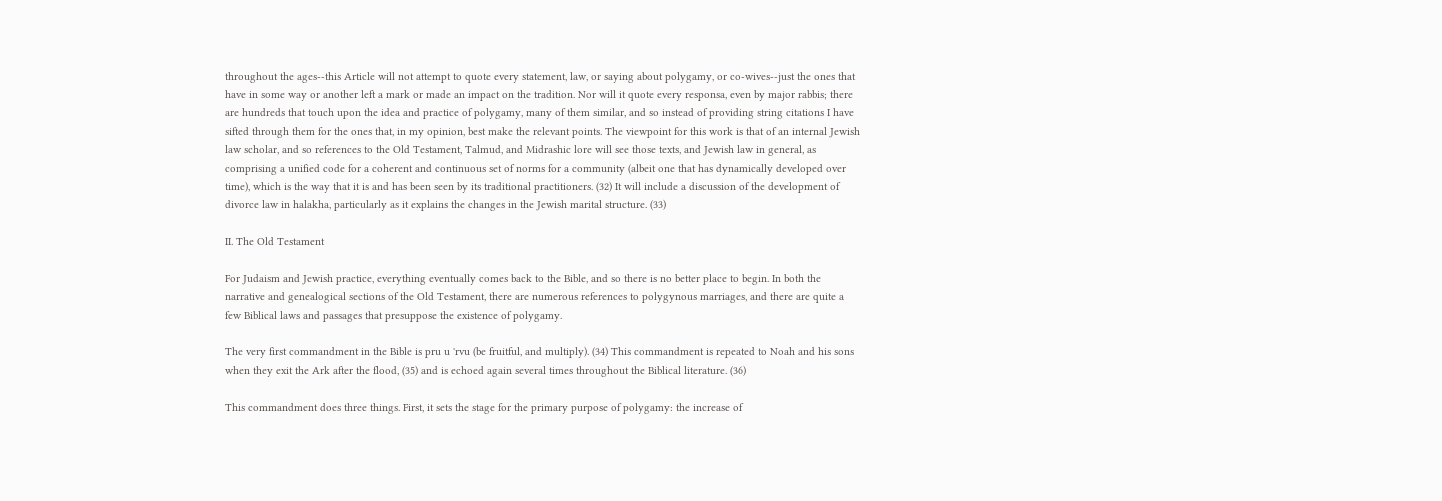throughout the ages--this Article will not attempt to quote every statement, law, or saying about polygamy, or co-wives--just the ones that have in some way or another left a mark or made an impact on the tradition. Nor will it quote every responsa, even by major rabbis; there are hundreds that touch upon the idea and practice of polygamy, many of them similar, and so instead of providing string citations I have sifted through them for the ones that, in my opinion, best make the relevant points. The viewpoint for this work is that of an internal Jewish law scholar, and so references to the Old Testament, Talmud, and Midrashic lore will see those texts, and Jewish law in general, as comprising a unified code for a coherent and continuous set of norms for a community (albeit one that has dynamically developed over time), which is the way that it is and has been seen by its traditional practitioners. (32) It will include a discussion of the development of divorce law in halakha, particularly as it explains the changes in the Jewish marital structure. (33)

II. The Old Testament

For Judaism and Jewish practice, everything eventually comes back to the Bible, and so there is no better place to begin. In both the narrative and genealogical sections of the Old Testament, there are numerous references to polygynous marriages, and there are quite a few Biblical laws and passages that presuppose the existence of polygamy.

The very first commandment in the Bible is pru u 'rvu (be fruitful, and multiply). (34) This commandment is repeated to Noah and his sons when they exit the Ark after the flood, (35) and is echoed again several times throughout the Biblical literature. (36)

This commandment does three things. First, it sets the stage for the primary purpose of polygamy: the increase of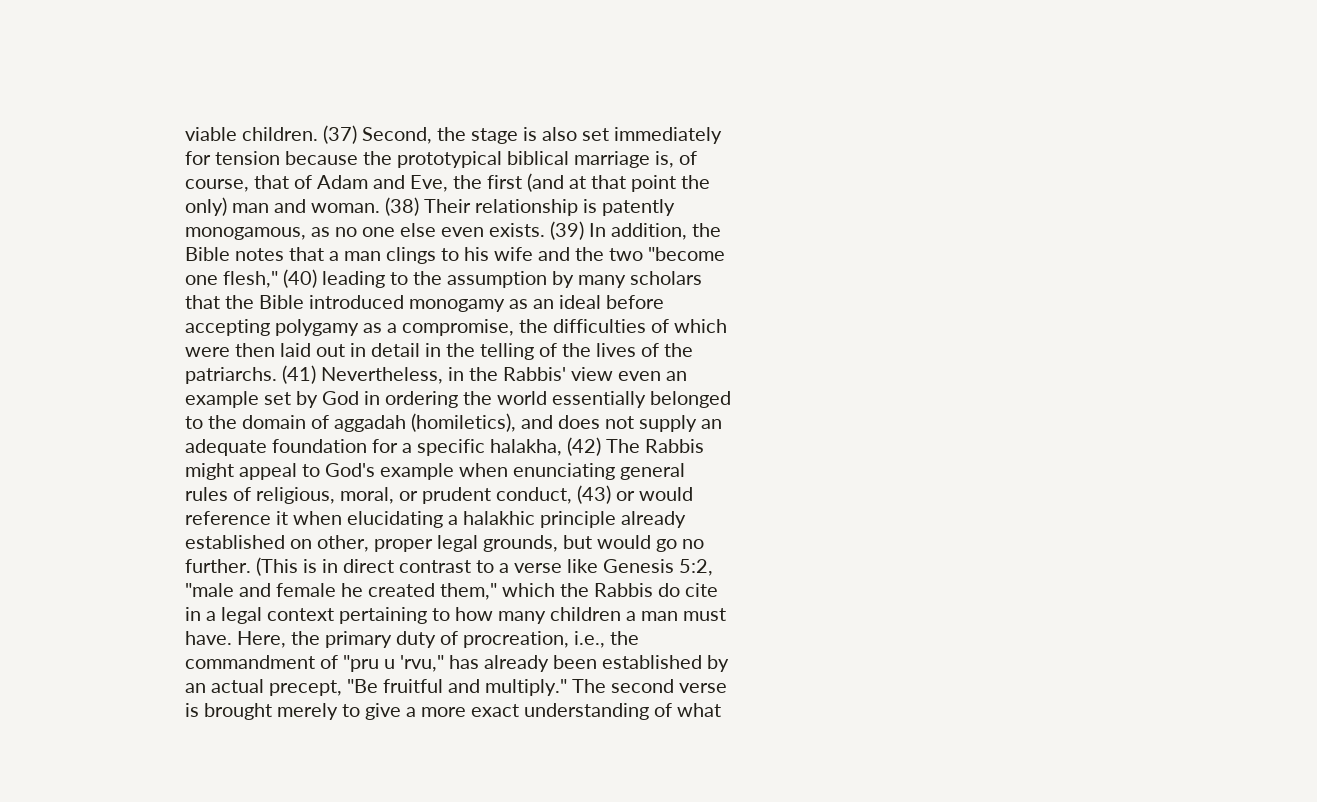viable children. (37) Second, the stage is also set immediately for tension because the prototypical biblical marriage is, of course, that of Adam and Eve, the first (and at that point the only) man and woman. (38) Their relationship is patently monogamous, as no one else even exists. (39) In addition, the Bible notes that a man clings to his wife and the two "become one flesh," (40) leading to the assumption by many scholars that the Bible introduced monogamy as an ideal before accepting polygamy as a compromise, the difficulties of which were then laid out in detail in the telling of the lives of the patriarchs. (41) Nevertheless, in the Rabbis' view even an example set by God in ordering the world essentially belonged to the domain of aggadah (homiletics), and does not supply an adequate foundation for a specific halakha, (42) The Rabbis might appeal to God's example when enunciating general rules of religious, moral, or prudent conduct, (43) or would reference it when elucidating a halakhic principle already established on other, proper legal grounds, but would go no further. (This is in direct contrast to a verse like Genesis 5:2, "male and female he created them," which the Rabbis do cite in a legal context pertaining to how many children a man must have. Here, the primary duty of procreation, i.e., the commandment of "pru u 'rvu," has already been established by an actual precept, "Be fruitful and multiply." The second verse is brought merely to give a more exact understanding of what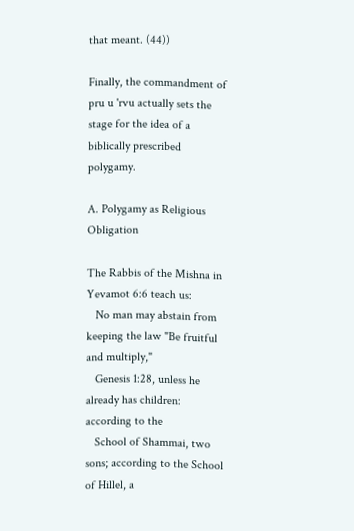that meant. (44))

Finally, the commandment of pru u 'rvu actually sets the stage for the idea of a biblically prescribed polygamy.

A. Polygamy as Religious Obligation

The Rabbis of the Mishna in Yevamot 6:6 teach us:
   No man may abstain from keeping the law "Be fruitful and multiply,"
   Genesis 1:28, unless he already has children: according to the
   School of Shammai, two sons; according to the School of Hillel, a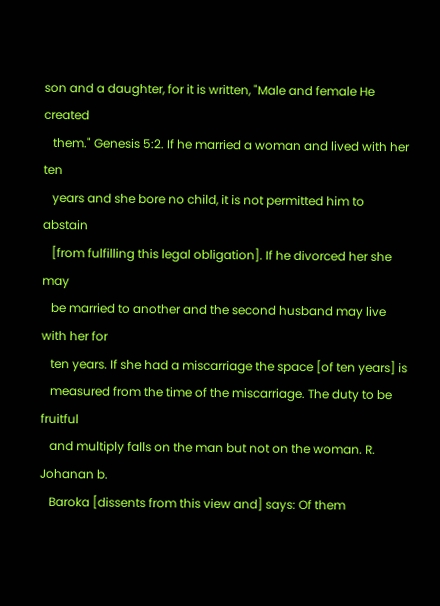son and a daughter, for it is written, "Male and female He created
   them." Genesis 5:2. If he married a woman and lived with her ten
   years and she bore no child, it is not permitted him to abstain
   [from fulfilling this legal obligation]. If he divorced her she may
   be married to another and the second husband may live with her for
   ten years. If she had a miscarriage the space [of ten years] is
   measured from the time of the miscarriage. The duty to be fruitful
   and multiply falls on the man but not on the woman. R. Johanan b.
   Baroka [dissents from this view and] says: Of them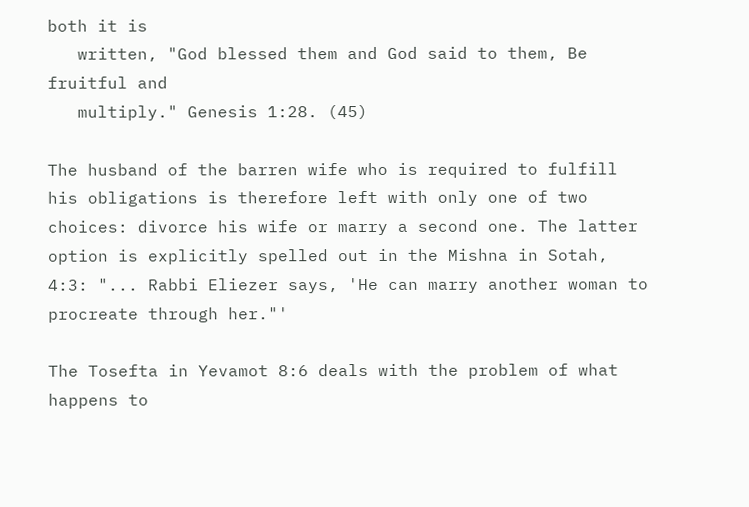both it is
   written, "God blessed them and God said to them, Be fruitful and
   multiply." Genesis 1:28. (45)

The husband of the barren wife who is required to fulfill his obligations is therefore left with only one of two choices: divorce his wife or marry a second one. The latter option is explicitly spelled out in the Mishna in Sotah, 4:3: "... Rabbi Eliezer says, 'He can marry another woman to procreate through her."'

The Tosefta in Yevamot 8:6 deals with the problem of what happens to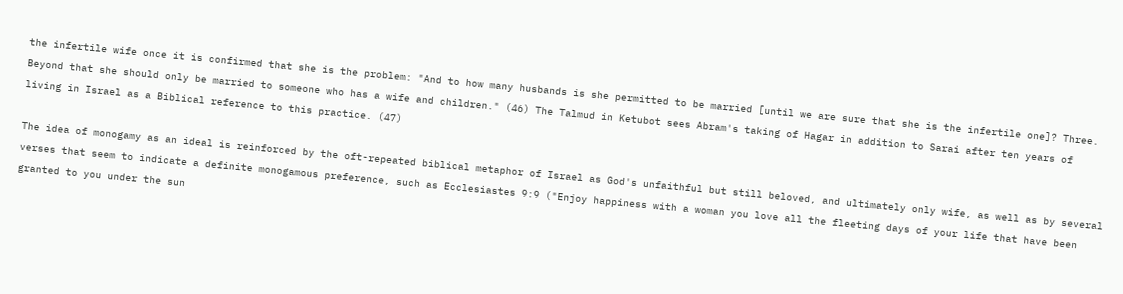the infertile wife once it is confirmed that she is the problem: "And to how many husbands is she permitted to be married [until we are sure that she is the infertile one]? Three. Beyond that she should only be married to someone who has a wife and children." (46) The Talmud in Ketubot sees Abram's taking of Hagar in addition to Sarai after ten years of living in Israel as a Biblical reference to this practice. (47)

The idea of monogamy as an ideal is reinforced by the oft-repeated biblical metaphor of Israel as God's unfaithful but still beloved, and ultimately only wife, as well as by several verses that seem to indicate a definite monogamous preference, such as Ecclesiastes 9:9 ("Enjoy happiness with a woman you love all the fleeting days of your life that have been granted to you under the sun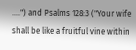....") and Psalms 128:3 ("Your wife shall be like a fruitful vine within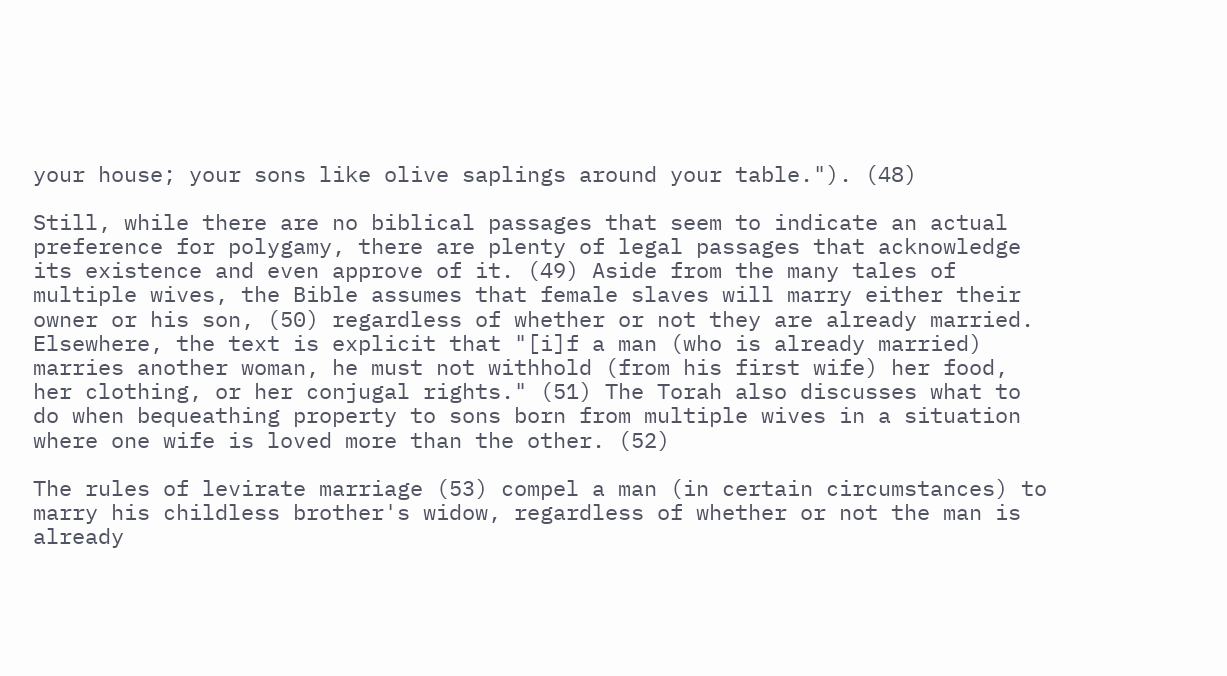your house; your sons like olive saplings around your table."). (48)

Still, while there are no biblical passages that seem to indicate an actual preference for polygamy, there are plenty of legal passages that acknowledge its existence and even approve of it. (49) Aside from the many tales of multiple wives, the Bible assumes that female slaves will marry either their owner or his son, (50) regardless of whether or not they are already married. Elsewhere, the text is explicit that "[i]f a man (who is already married) marries another woman, he must not withhold (from his first wife) her food, her clothing, or her conjugal rights." (51) The Torah also discusses what to do when bequeathing property to sons born from multiple wives in a situation where one wife is loved more than the other. (52)

The rules of levirate marriage (53) compel a man (in certain circumstances) to marry his childless brother's widow, regardless of whether or not the man is already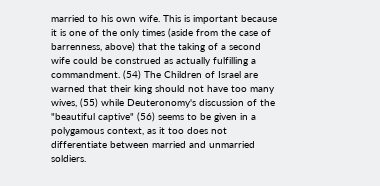married to his own wife. This is important because it is one of the only times (aside from the case of barrenness, above) that the taking of a second wife could be construed as actually fulfilling a commandment. (54) The Children of Israel are warned that their king should not have too many wives, (55) while Deuteronomy's discussion of the "beautiful captive" (56) seems to be given in a polygamous context, as it too does not differentiate between married and unmarried soldiers.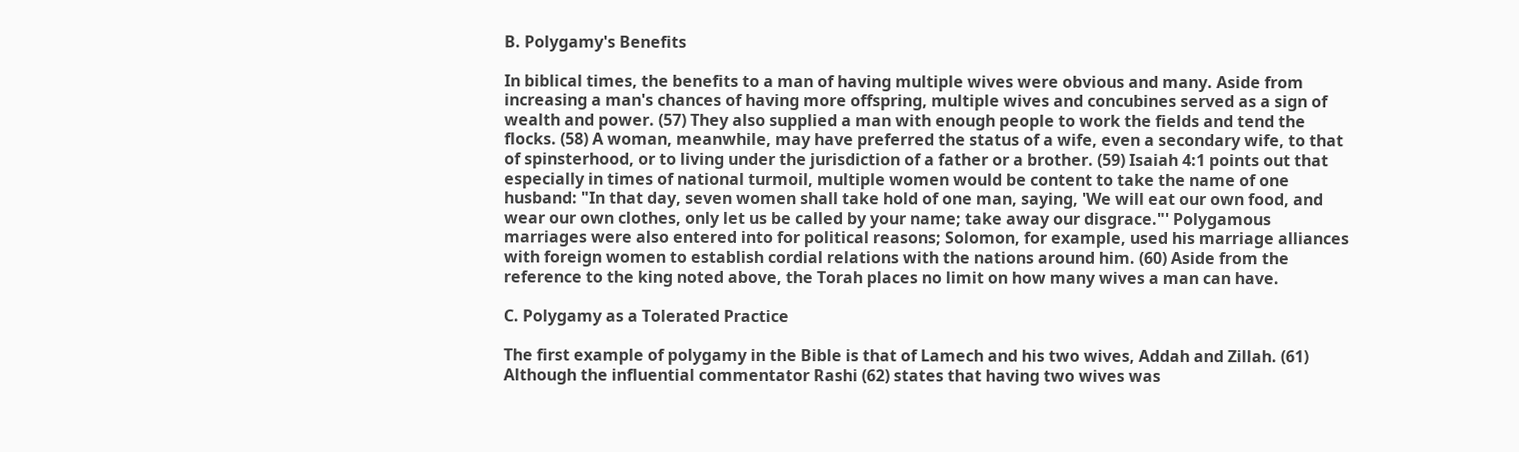B. Polygamy's Benefits

In biblical times, the benefits to a man of having multiple wives were obvious and many. Aside from increasing a man's chances of having more offspring, multiple wives and concubines served as a sign of wealth and power. (57) They also supplied a man with enough people to work the fields and tend the flocks. (58) A woman, meanwhile, may have preferred the status of a wife, even a secondary wife, to that of spinsterhood, or to living under the jurisdiction of a father or a brother. (59) Isaiah 4:1 points out that especially in times of national turmoil, multiple women would be content to take the name of one husband: "In that day, seven women shall take hold of one man, saying, 'We will eat our own food, and wear our own clothes, only let us be called by your name; take away our disgrace."' Polygamous marriages were also entered into for political reasons; Solomon, for example, used his marriage alliances with foreign women to establish cordial relations with the nations around him. (60) Aside from the reference to the king noted above, the Torah places no limit on how many wives a man can have.

C. Polygamy as a Tolerated Practice

The first example of polygamy in the Bible is that of Lamech and his two wives, Addah and Zillah. (61) Although the influential commentator Rashi (62) states that having two wives was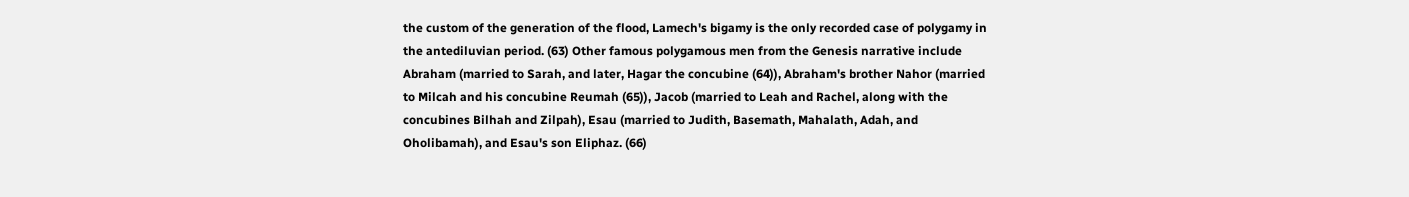the custom of the generation of the flood, Lamech's bigamy is the only recorded case of polygamy in the antediluvian period. (63) Other famous polygamous men from the Genesis narrative include Abraham (married to Sarah, and later, Hagar the concubine (64)), Abraham's brother Nahor (married to Milcah and his concubine Reumah (65)), Jacob (married to Leah and Rachel, along with the concubines Bilhah and Zilpah), Esau (married to Judith, Basemath, Mahalath, Adah, and Oholibamah), and Esau's son Eliphaz. (66)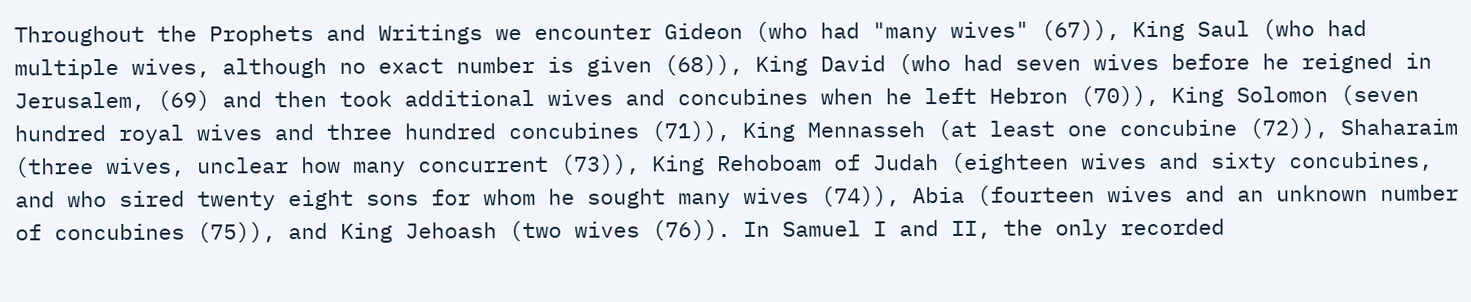Throughout the Prophets and Writings we encounter Gideon (who had "many wives" (67)), King Saul (who had multiple wives, although no exact number is given (68)), King David (who had seven wives before he reigned in Jerusalem, (69) and then took additional wives and concubines when he left Hebron (70)), King Solomon (seven hundred royal wives and three hundred concubines (71)), King Mennasseh (at least one concubine (72)), Shaharaim (three wives, unclear how many concurrent (73)), King Rehoboam of Judah (eighteen wives and sixty concubines, and who sired twenty eight sons for whom he sought many wives (74)), Abia (fourteen wives and an unknown number of concubines (75)), and King Jehoash (two wives (76)). In Samuel I and II, the only recorded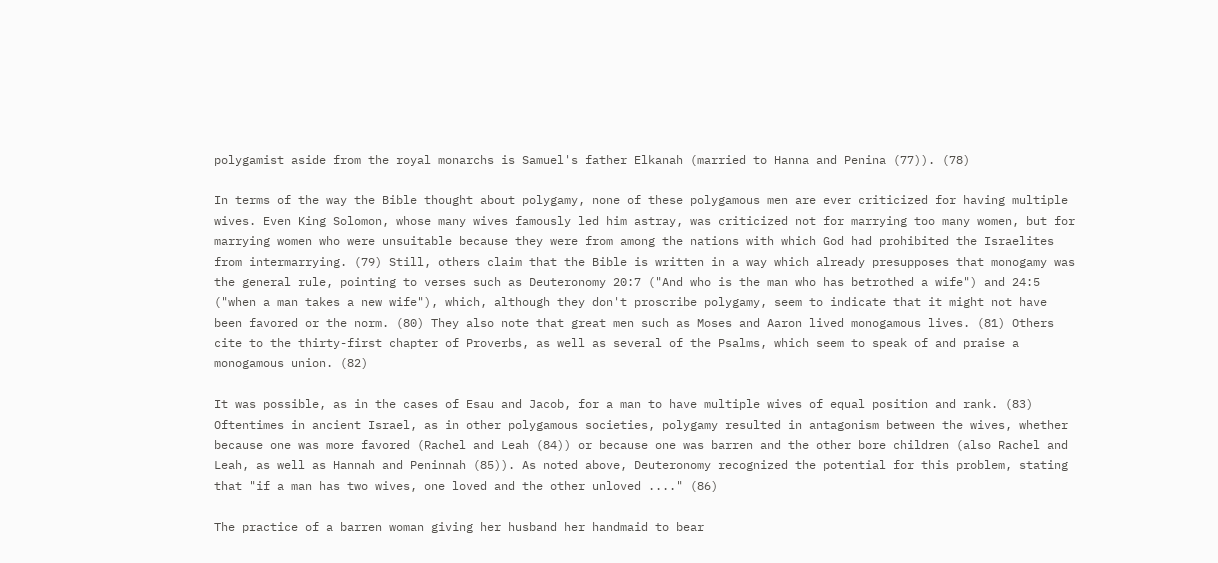polygamist aside from the royal monarchs is Samuel's father Elkanah (married to Hanna and Penina (77)). (78)

In terms of the way the Bible thought about polygamy, none of these polygamous men are ever criticized for having multiple wives. Even King Solomon, whose many wives famously led him astray, was criticized not for marrying too many women, but for marrying women who were unsuitable because they were from among the nations with which God had prohibited the Israelites from intermarrying. (79) Still, others claim that the Bible is written in a way which already presupposes that monogamy was the general rule, pointing to verses such as Deuteronomy 20:7 ("And who is the man who has betrothed a wife") and 24:5 ("when a man takes a new wife"), which, although they don't proscribe polygamy, seem to indicate that it might not have been favored or the norm. (80) They also note that great men such as Moses and Aaron lived monogamous lives. (81) Others cite to the thirty-first chapter of Proverbs, as well as several of the Psalms, which seem to speak of and praise a monogamous union. (82)

It was possible, as in the cases of Esau and Jacob, for a man to have multiple wives of equal position and rank. (83) Oftentimes in ancient Israel, as in other polygamous societies, polygamy resulted in antagonism between the wives, whether because one was more favored (Rachel and Leah (84)) or because one was barren and the other bore children (also Rachel and Leah, as well as Hannah and Peninnah (85)). As noted above, Deuteronomy recognized the potential for this problem, stating that "if a man has two wives, one loved and the other unloved ...." (86)

The practice of a barren woman giving her husband her handmaid to bear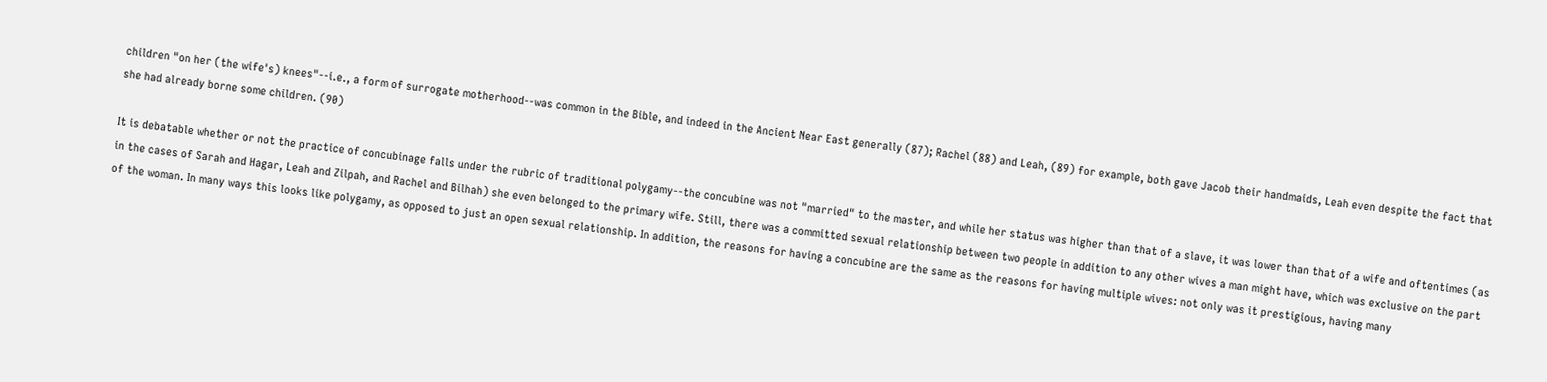children "on her (the wife's) knees"--i.e., a form of surrogate motherhood--was common in the Bible, and indeed in the Ancient Near East generally (87); Rachel (88) and Leah, (89) for example, both gave Jacob their handmaids, Leah even despite the fact that she had already borne some children. (90)

It is debatable whether or not the practice of concubinage falls under the rubric of traditional polygamy--the concubine was not "married" to the master, and while her status was higher than that of a slave, it was lower than that of a wife and oftentimes (as in the cases of Sarah and Hagar, Leah and Zilpah, and Rachel and Bilhah) she even belonged to the primary wife. Still, there was a committed sexual relationship between two people in addition to any other wives a man might have, which was exclusive on the part of the woman. In many ways this looks like polygamy, as opposed to just an open sexual relationship. In addition, the reasons for having a concubine are the same as the reasons for having multiple wives: not only was it prestigious, having many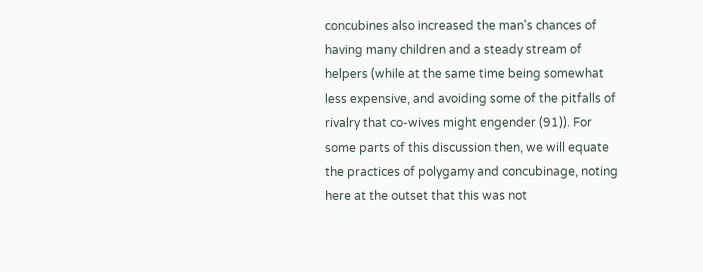concubines also increased the man's chances of having many children and a steady stream of helpers (while at the same time being somewhat less expensive, and avoiding some of the pitfalls of rivalry that co-wives might engender (91)). For some parts of this discussion then, we will equate the practices of polygamy and concubinage, noting here at the outset that this was not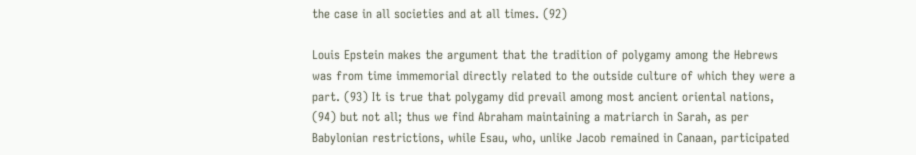the case in all societies and at all times. (92)

Louis Epstein makes the argument that the tradition of polygamy among the Hebrews was from time immemorial directly related to the outside culture of which they were a part. (93) It is true that polygamy did prevail among most ancient oriental nations, (94) but not all; thus we find Abraham maintaining a matriarch in Sarah, as per Babylonian restrictions, while Esau, who, unlike Jacob remained in Canaan, participated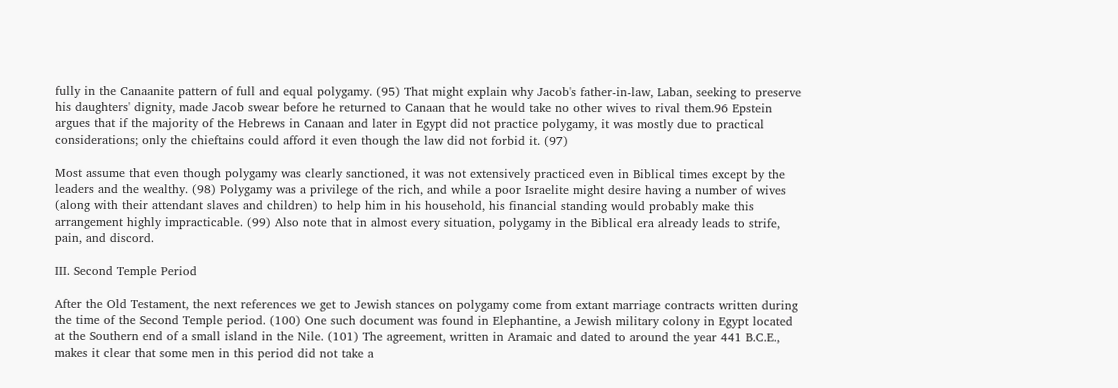fully in the Canaanite pattern of full and equal polygamy. (95) That might explain why Jacob's father-in-law, Laban, seeking to preserve his daughters' dignity, made Jacob swear before he returned to Canaan that he would take no other wives to rival them.96 Epstein argues that if the majority of the Hebrews in Canaan and later in Egypt did not practice polygamy, it was mostly due to practical considerations; only the chieftains could afford it even though the law did not forbid it. (97)

Most assume that even though polygamy was clearly sanctioned, it was not extensively practiced even in Biblical times except by the leaders and the wealthy. (98) Polygamy was a privilege of the rich, and while a poor Israelite might desire having a number of wives (along with their attendant slaves and children) to help him in his household, his financial standing would probably make this arrangement highly impracticable. (99) Also note that in almost every situation, polygamy in the Biblical era already leads to strife, pain, and discord.

III. Second Temple Period

After the Old Testament, the next references we get to Jewish stances on polygamy come from extant marriage contracts written during the time of the Second Temple period. (100) One such document was found in Elephantine, a Jewish military colony in Egypt located at the Southern end of a small island in the Nile. (101) The agreement, written in Aramaic and dated to around the year 441 B.C.E., makes it clear that some men in this period did not take a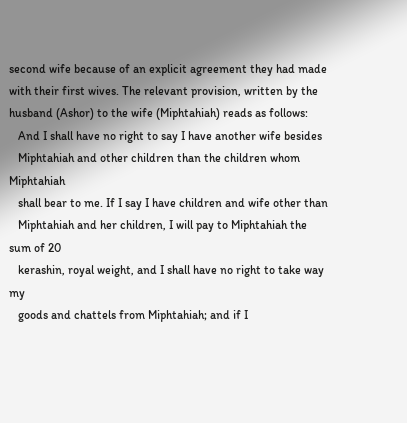second wife because of an explicit agreement they had made with their first wives. The relevant provision, written by the husband (Ashor) to the wife (Miphtahiah) reads as follows:
   And I shall have no right to say I have another wife besides
   Miphtahiah and other children than the children whom Miphtahiah
   shall bear to me. If I say I have children and wife other than
   Miphtahiah and her children, I will pay to Miphtahiah the sum of 20
   kerashin, royal weight, and I shall have no right to take way my
   goods and chattels from Miphtahiah; and if I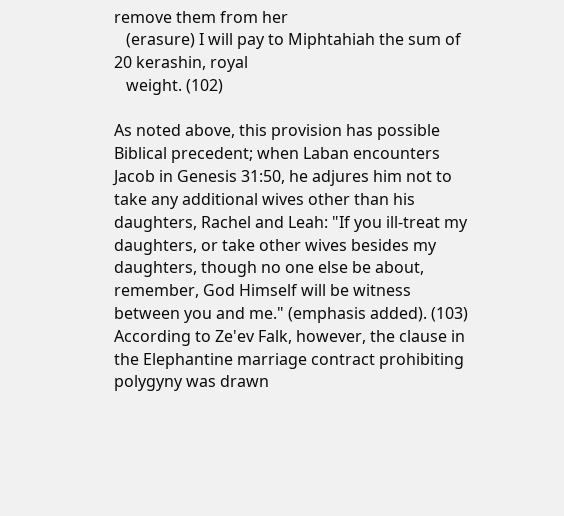remove them from her
   (erasure) I will pay to Miphtahiah the sum of 20 kerashin, royal
   weight. (102)

As noted above, this provision has possible Biblical precedent; when Laban encounters Jacob in Genesis 31:50, he adjures him not to take any additional wives other than his daughters, Rachel and Leah: "If you ill-treat my daughters, or take other wives besides my daughters, though no one else be about, remember, God Himself will be witness between you and me." (emphasis added). (103) According to Ze'ev Falk, however, the clause in the Elephantine marriage contract prohibiting polygyny was drawn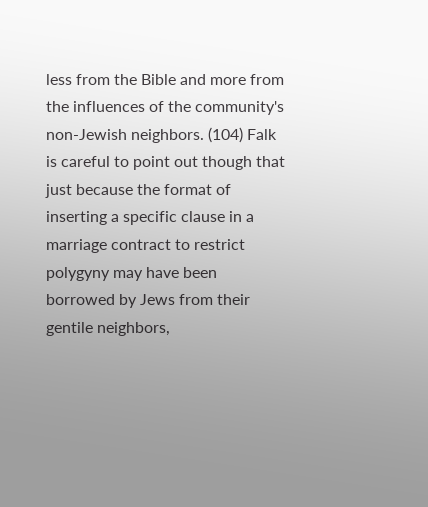less from the Bible and more from the influences of the community's non-Jewish neighbors. (104) Falk is careful to point out though that just because the format of inserting a specific clause in a marriage contract to restrict polygyny may have been borrowed by Jews from their gentile neighbors,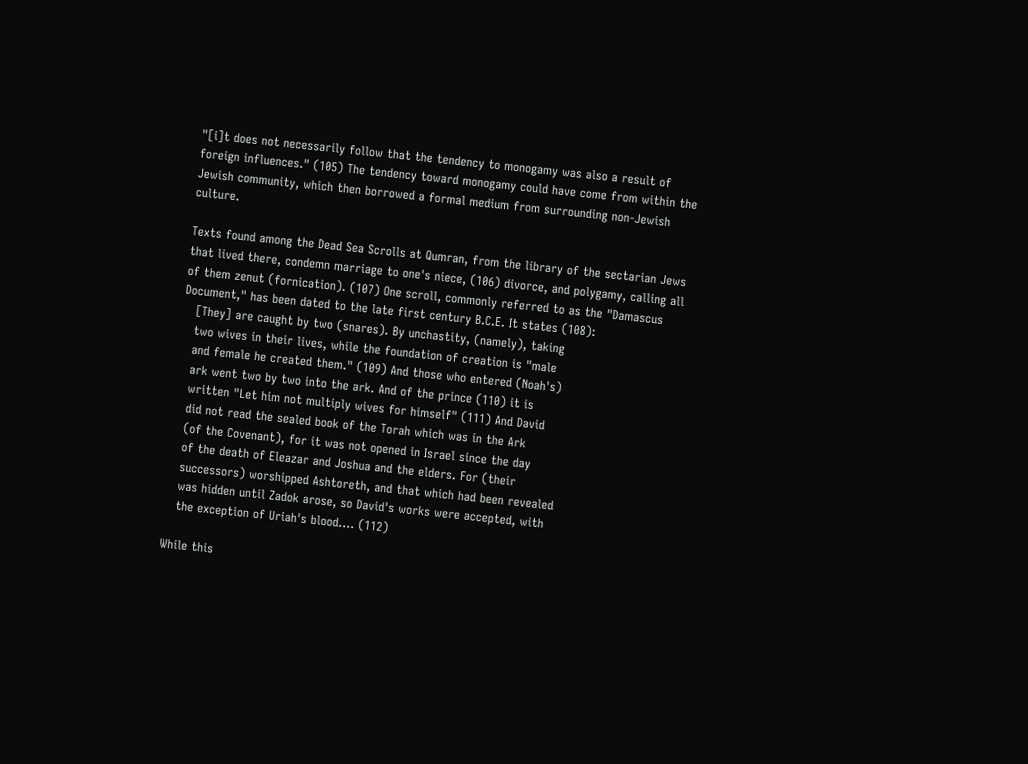"[i]t does not necessarily follow that the tendency to monogamy was also a result of foreign influences." (105) The tendency toward monogamy could have come from within the Jewish community, which then borrowed a formal medium from surrounding non-Jewish culture.

Texts found among the Dead Sea Scrolls at Qumran, from the library of the sectarian Jews that lived there, condemn marriage to one's niece, (106) divorce, and polygamy, calling all of them zenut (fornication). (107) One scroll, commonly referred to as the "Damascus Document," has been dated to the late first century B.C.E. It states (108):
   [They] are caught by two (snares). By unchastity, (namely), taking
   two wives in their lives, while the foundation of creation is "male
   and female he created them." (109) And those who entered (Noah's)
   ark went two by two into the ark. And of the prince (110) it is
   written "Let him not multiply wives for himself" (111) And David
   did not read the sealed book of the Torah which was in the Ark
   (of the Covenant), for it was not opened in Israel since the day
   of the death of Eleazar and Joshua and the elders. For (their
   successors) worshipped Ashtoreth, and that which had been revealed
   was hidden until Zadok arose, so David's works were accepted, with
   the exception of Uriah's blood.... (112)

While this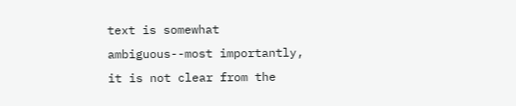text is somewhat ambiguous--most importantly, it is not clear from the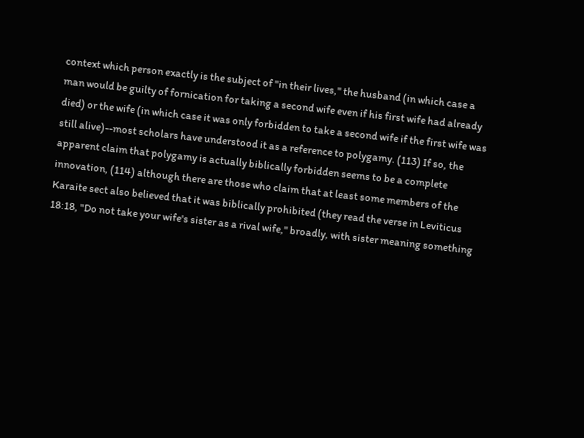context which person exactly is the subject of "in their lives," the husband (in which case a man would be guilty of fornication for taking a second wife even if his first wife had already died) or the wife (in which case it was only forbidden to take a second wife if the first wife was still alive)--most scholars have understood it as a reference to polygamy. (113) If so, the apparent claim that polygamy is actually biblically forbidden seems to be a complete innovation, (114) although there are those who claim that at least some members of the Karaite sect also believed that it was biblically prohibited (they read the verse in Leviticus 18:18, "Do not take your wife's sister as a rival wife," broadly, with sister meaning something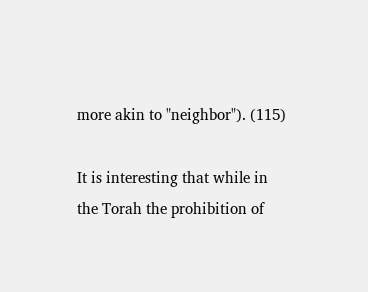more akin to "neighbor"). (115)

It is interesting that while in the Torah the prohibition of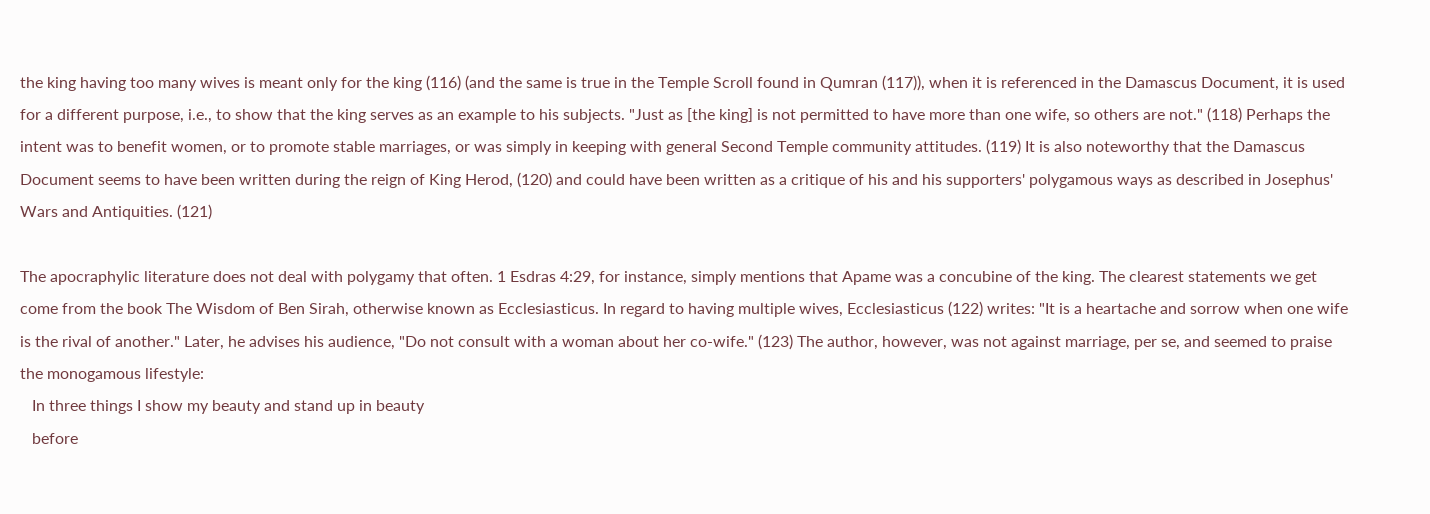the king having too many wives is meant only for the king (116) (and the same is true in the Temple Scroll found in Qumran (117)), when it is referenced in the Damascus Document, it is used for a different purpose, i.e., to show that the king serves as an example to his subjects. "Just as [the king] is not permitted to have more than one wife, so others are not." (118) Perhaps the intent was to benefit women, or to promote stable marriages, or was simply in keeping with general Second Temple community attitudes. (119) It is also noteworthy that the Damascus Document seems to have been written during the reign of King Herod, (120) and could have been written as a critique of his and his supporters' polygamous ways as described in Josephus' Wars and Antiquities. (121)

The apocraphylic literature does not deal with polygamy that often. 1 Esdras 4:29, for instance, simply mentions that Apame was a concubine of the king. The clearest statements we get come from the book The Wisdom of Ben Sirah, otherwise known as Ecclesiasticus. In regard to having multiple wives, Ecclesiasticus (122) writes: "It is a heartache and sorrow when one wife is the rival of another." Later, he advises his audience, "Do not consult with a woman about her co-wife." (123) The author, however, was not against marriage, per se, and seemed to praise the monogamous lifestyle:
   In three things I show my beauty and stand up in beauty
   before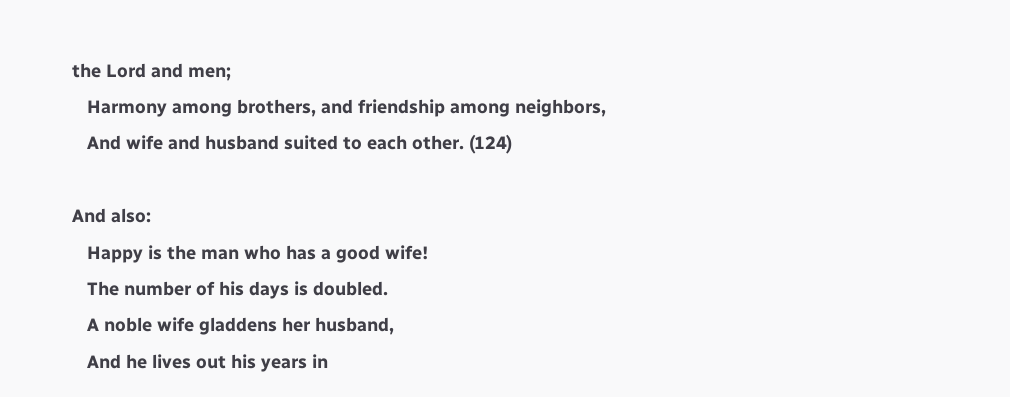the Lord and men;
   Harmony among brothers, and friendship among neighbors,
   And wife and husband suited to each other. (124)

And also:
   Happy is the man who has a good wife!
   The number of his days is doubled.
   A noble wife gladdens her husband,
   And he lives out his years in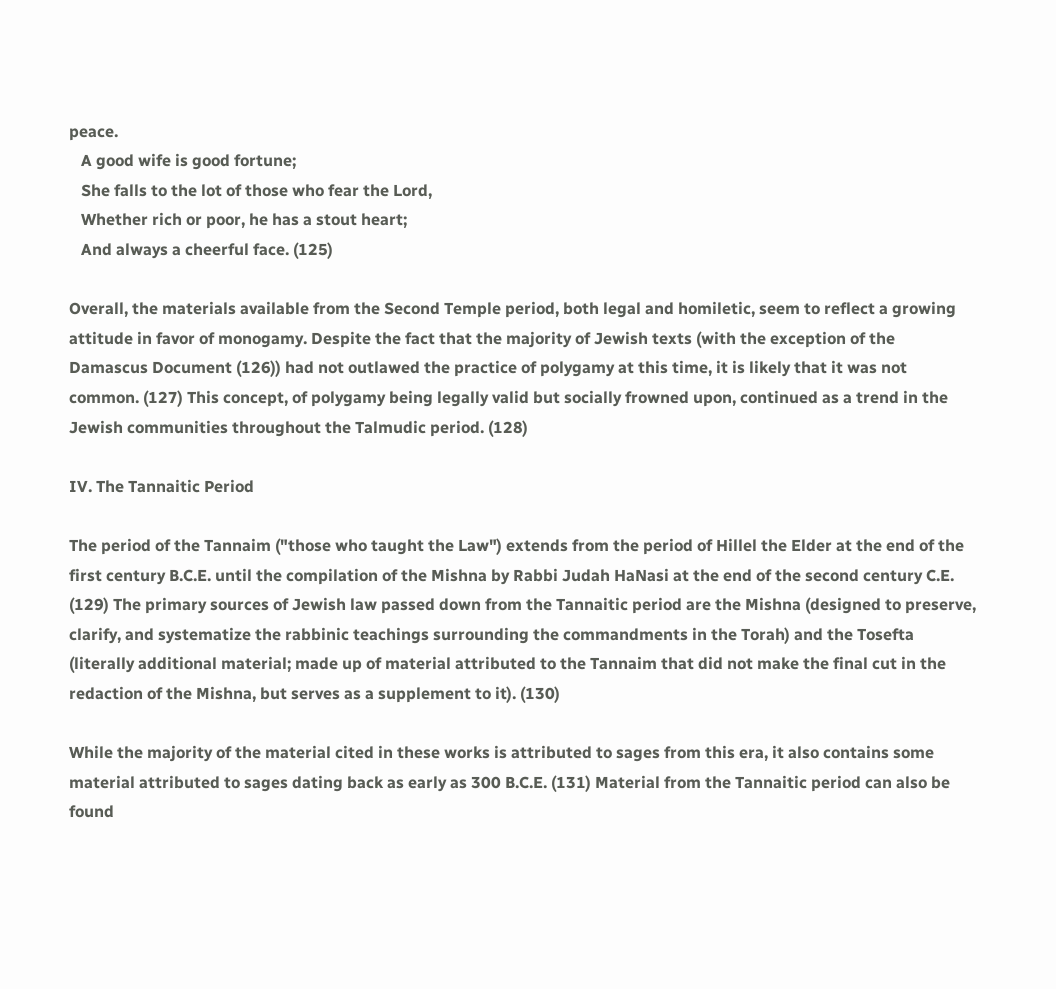peace.
   A good wife is good fortune;
   She falls to the lot of those who fear the Lord,
   Whether rich or poor, he has a stout heart;
   And always a cheerful face. (125)

Overall, the materials available from the Second Temple period, both legal and homiletic, seem to reflect a growing attitude in favor of monogamy. Despite the fact that the majority of Jewish texts (with the exception of the Damascus Document (126)) had not outlawed the practice of polygamy at this time, it is likely that it was not common. (127) This concept, of polygamy being legally valid but socially frowned upon, continued as a trend in the Jewish communities throughout the Talmudic period. (128)

IV. The Tannaitic Period

The period of the Tannaim ("those who taught the Law") extends from the period of Hillel the Elder at the end of the first century B.C.E. until the compilation of the Mishna by Rabbi Judah HaNasi at the end of the second century C.E. (129) The primary sources of Jewish law passed down from the Tannaitic period are the Mishna (designed to preserve, clarify, and systematize the rabbinic teachings surrounding the commandments in the Torah) and the Tosefta (literally additional material; made up of material attributed to the Tannaim that did not make the final cut in the redaction of the Mishna, but serves as a supplement to it). (130)

While the majority of the material cited in these works is attributed to sages from this era, it also contains some material attributed to sages dating back as early as 300 B.C.E. (131) Material from the Tannaitic period can also be found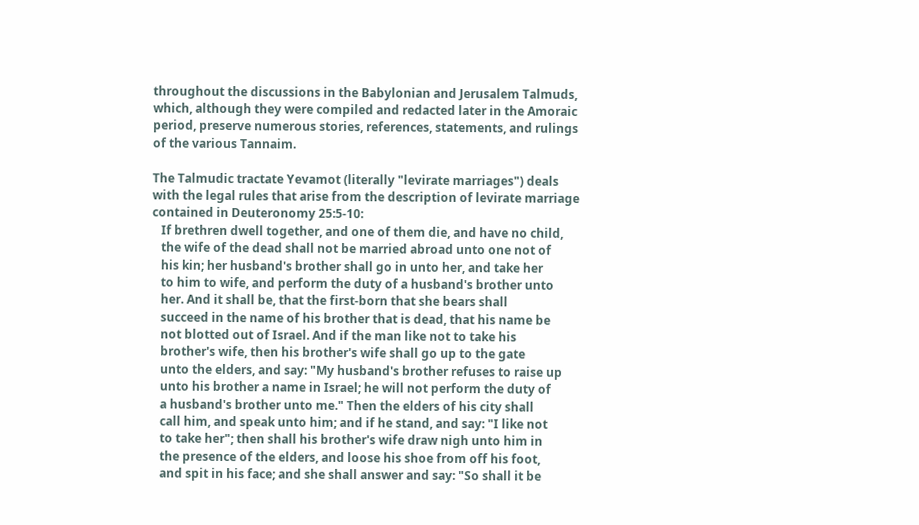throughout the discussions in the Babylonian and Jerusalem Talmuds, which, although they were compiled and redacted later in the Amoraic period, preserve numerous stories, references, statements, and rulings of the various Tannaim.

The Talmudic tractate Yevamot (literally "levirate marriages") deals with the legal rules that arise from the description of levirate marriage contained in Deuteronomy 25:5-10:
   If brethren dwell together, and one of them die, and have no child,
   the wife of the dead shall not be married abroad unto one not of
   his kin; her husband's brother shall go in unto her, and take her
   to him to wife, and perform the duty of a husband's brother unto
   her. And it shall be, that the first-born that she bears shall
   succeed in the name of his brother that is dead, that his name be
   not blotted out of Israel. And if the man like not to take his
   brother's wife, then his brother's wife shall go up to the gate
   unto the elders, and say: "My husband's brother refuses to raise up
   unto his brother a name in Israel; he will not perform the duty of
   a husband's brother unto me." Then the elders of his city shall
   call him, and speak unto him; and if he stand, and say: "I like not
   to take her"; then shall his brother's wife draw nigh unto him in
   the presence of the elders, and loose his shoe from off his foot,
   and spit in his face; and she shall answer and say: "So shall it be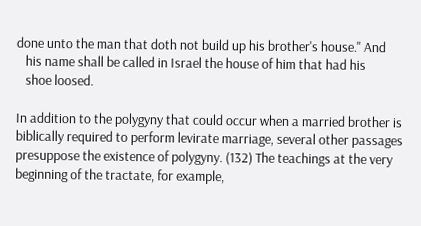done unto the man that doth not build up his brother's house." And
   his name shall be called in Israel the house of him that had his
   shoe loosed.

In addition to the polygyny that could occur when a married brother is biblically required to perform levirate marriage, several other passages presuppose the existence of polygyny. (132) The teachings at the very beginning of the tractate, for example,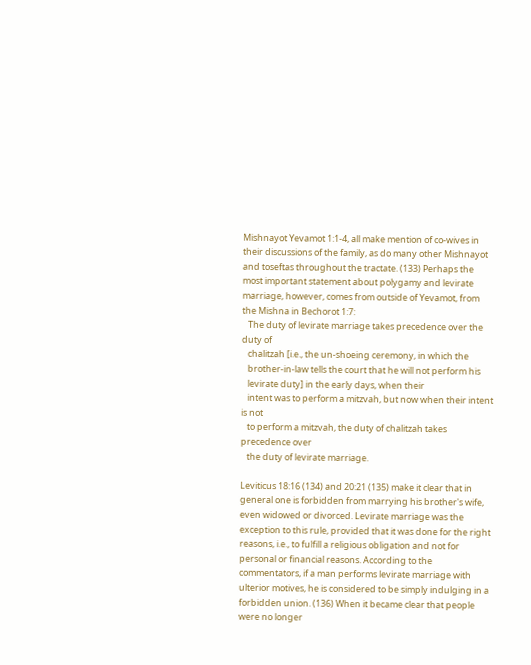Mishnayot Yevamot 1:1-4, all make mention of co-wives in their discussions of the family, as do many other Mishnayot and toseftas throughout the tractate. (133) Perhaps the most important statement about polygamy and levirate marriage, however, comes from outside of Yevamot, from the Mishna in Bechorot 1:7:
   The duty of levirate marriage takes precedence over the duty of
   chalitzah [i.e., the un-shoeing ceremony, in which the
   brother-in-law tells the court that he will not perform his
   levirate duty] in the early days, when their
   intent was to perform a mitzvah, but now when their intent is not
   to perform a mitzvah, the duty of chalitzah takes precedence over
   the duty of levirate marriage.

Leviticus 18:16 (134) and 20:21 (135) make it clear that in general one is forbidden from marrying his brother's wife, even widowed or divorced. Levirate marriage was the exception to this rule, provided that it was done for the right reasons, i.e., to fulfill a religious obligation and not for personal or financial reasons. According to the commentators, if a man performs levirate marriage with ulterior motives, he is considered to be simply indulging in a forbidden union. (136) When it became clear that people were no longer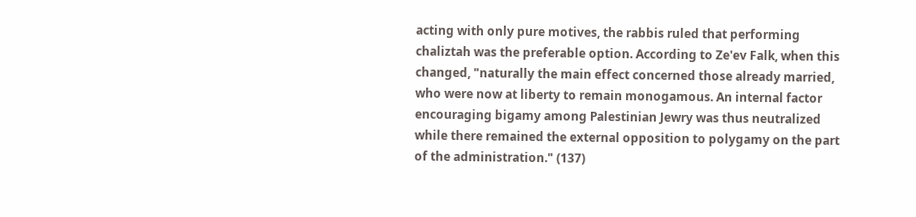acting with only pure motives, the rabbis ruled that performing chaliztah was the preferable option. According to Ze'ev Falk, when this changed, "naturally the main effect concerned those already married, who were now at liberty to remain monogamous. An internal factor encouraging bigamy among Palestinian Jewry was thus neutralized while there remained the external opposition to polygamy on the part of the administration." (137)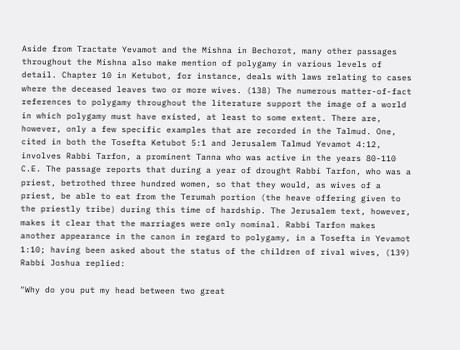Aside from Tractate Yevamot and the Mishna in Bechorot, many other passages throughout the Mishna also make mention of polygamy in various levels of detail. Chapter 10 in Ketubot, for instance, deals with laws relating to cases where the deceased leaves two or more wives. (138) The numerous matter-of-fact references to polygamy throughout the literature support the image of a world in which polygamy must have existed, at least to some extent. There are, however, only a few specific examples that are recorded in the Talmud. One, cited in both the Tosefta Ketubot 5:1 and Jerusalem Talmud Yevamot 4:12, involves Rabbi Tarfon, a prominent Tanna who was active in the years 80-110 C.E. The passage reports that during a year of drought Rabbi Tarfon, who was a priest, betrothed three hundred women, so that they would, as wives of a priest, be able to eat from the Terumah portion (the heave offering given to the priestly tribe) during this time of hardship. The Jerusalem text, however, makes it clear that the marriages were only nominal. Rabbi Tarfon makes another appearance in the canon in regard to polygamy, in a Tosefta in Yevamot 1:10; having been asked about the status of the children of rival wives, (139) Rabbi Joshua replied:

"Why do you put my head between two great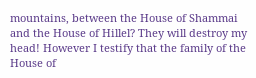mountains, between the House of Shammai and the House of Hillel? They will destroy my head! However I testify that the family of the House of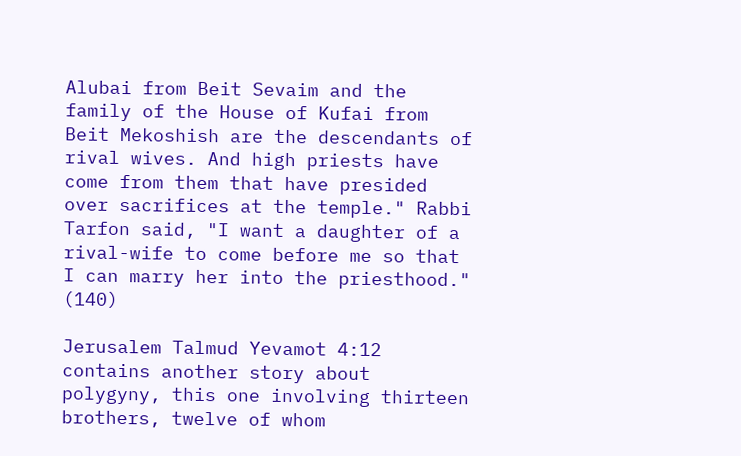Alubai from Beit Sevaim and the family of the House of Kufai from Beit Mekoshish are the descendants of rival wives. And high priests have come from them that have presided over sacrifices at the temple." Rabbi Tarfon said, "I want a daughter of a rival-wife to come before me so that I can marry her into the priesthood." (140)

Jerusalem Talmud Yevamot 4:12 contains another story about polygyny, this one involving thirteen brothers, twelve of whom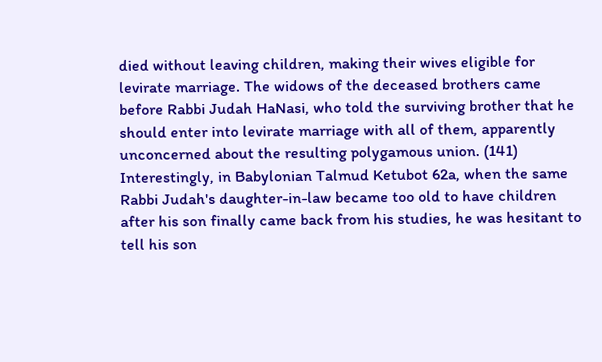died without leaving children, making their wives eligible for levirate marriage. The widows of the deceased brothers came before Rabbi Judah HaNasi, who told the surviving brother that he should enter into levirate marriage with all of them, apparently unconcerned about the resulting polygamous union. (141) Interestingly, in Babylonian Talmud Ketubot 62a, when the same Rabbi Judah's daughter-in-law became too old to have children after his son finally came back from his studies, he was hesitant to tell his son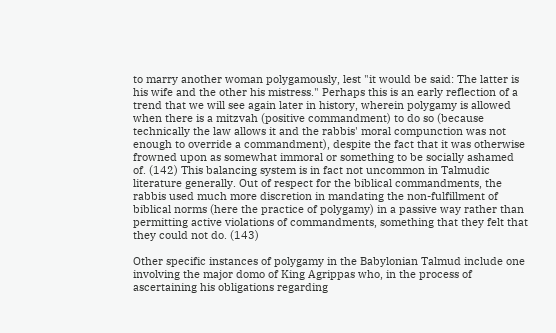to marry another woman polygamously, lest "it would be said: The latter is his wife and the other his mistress." Perhaps this is an early reflection of a trend that we will see again later in history, wherein polygamy is allowed when there is a mitzvah (positive commandment) to do so (because technically the law allows it and the rabbis' moral compunction was not enough to override a commandment), despite the fact that it was otherwise frowned upon as somewhat immoral or something to be socially ashamed of. (142) This balancing system is in fact not uncommon in Talmudic literature generally. Out of respect for the biblical commandments, the rabbis used much more discretion in mandating the non-fulfillment of biblical norms (here the practice of polygamy) in a passive way rather than permitting active violations of commandments, something that they felt that they could not do. (143)

Other specific instances of polygamy in the Babylonian Talmud include one involving the major domo of King Agrippas who, in the process of ascertaining his obligations regarding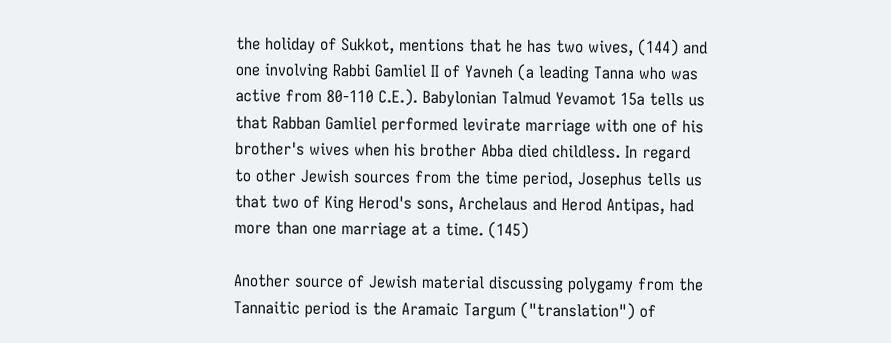the holiday of Sukkot, mentions that he has two wives, (144) and one involving Rabbi Gamliel II of Yavneh (a leading Tanna who was active from 80-110 C.E.). Babylonian Talmud Yevamot 15a tells us that Rabban Gamliel performed levirate marriage with one of his brother's wives when his brother Abba died childless. In regard to other Jewish sources from the time period, Josephus tells us that two of King Herod's sons, Archelaus and Herod Antipas, had more than one marriage at a time. (145)

Another source of Jewish material discussing polygamy from the Tannaitic period is the Aramaic Targum ("translation") of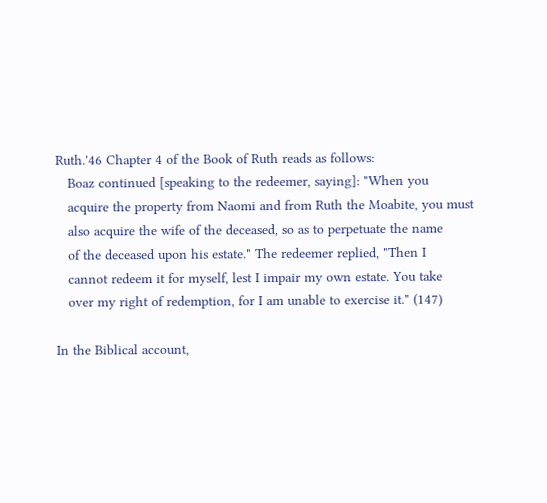Ruth.'46 Chapter 4 of the Book of Ruth reads as follows:
   Boaz continued [speaking to the redeemer, saying]: "When you
   acquire the property from Naomi and from Ruth the Moabite, you must
   also acquire the wife of the deceased, so as to perpetuate the name
   of the deceased upon his estate." The redeemer replied, "Then I
   cannot redeem it for myself, lest I impair my own estate. You take
   over my right of redemption, for I am unable to exercise it." (147)

In the Biblical account,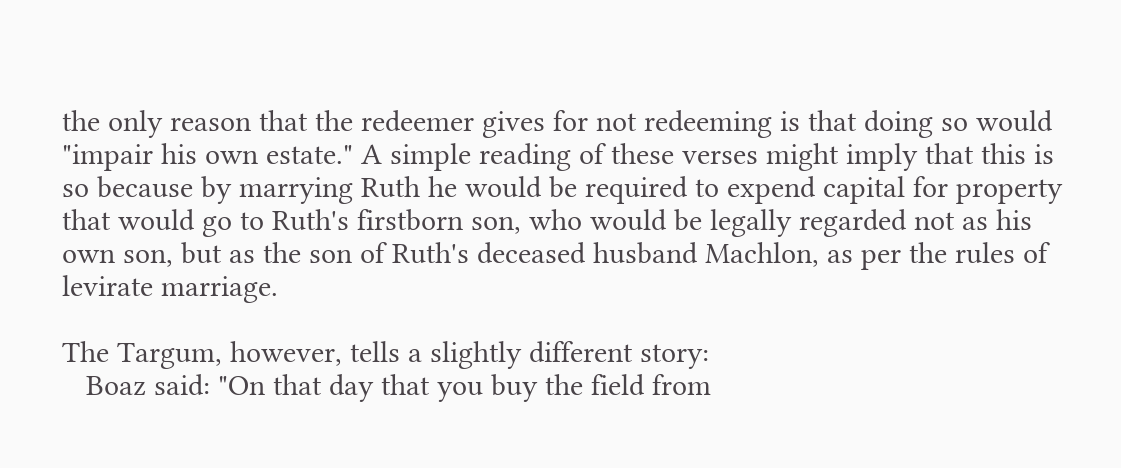the only reason that the redeemer gives for not redeeming is that doing so would "impair his own estate." A simple reading of these verses might imply that this is so because by marrying Ruth he would be required to expend capital for property that would go to Ruth's firstborn son, who would be legally regarded not as his own son, but as the son of Ruth's deceased husband Machlon, as per the rules of levirate marriage.

The Targum, however, tells a slightly different story:
   Boaz said: "On that day that you buy the field from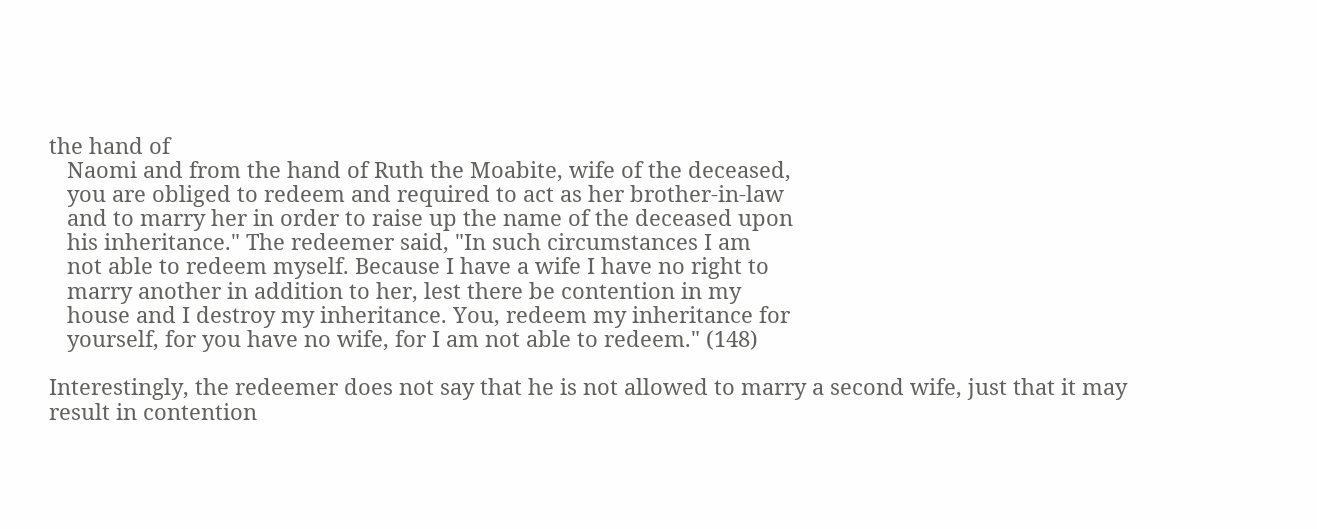the hand of
   Naomi and from the hand of Ruth the Moabite, wife of the deceased,
   you are obliged to redeem and required to act as her brother-in-law
   and to marry her in order to raise up the name of the deceased upon
   his inheritance." The redeemer said, "In such circumstances I am
   not able to redeem myself. Because I have a wife I have no right to
   marry another in addition to her, lest there be contention in my
   house and I destroy my inheritance. You, redeem my inheritance for
   yourself, for you have no wife, for I am not able to redeem." (148)

Interestingly, the redeemer does not say that he is not allowed to marry a second wife, just that it may result in contention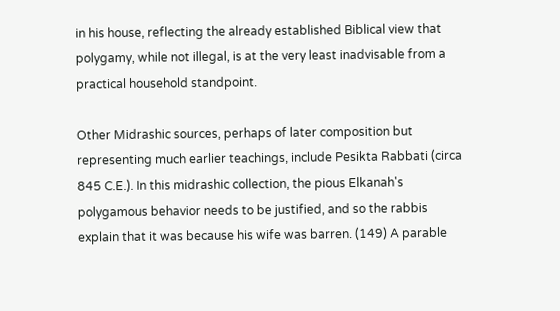in his house, reflecting the already established Biblical view that polygamy, while not illegal, is at the very least inadvisable from a practical household standpoint.

Other Midrashic sources, perhaps of later composition but representing much earlier teachings, include Pesikta Rabbati (circa 845 C.E.). In this midrashic collection, the pious Elkanah's polygamous behavior needs to be justified, and so the rabbis explain that it was because his wife was barren. (149) A parable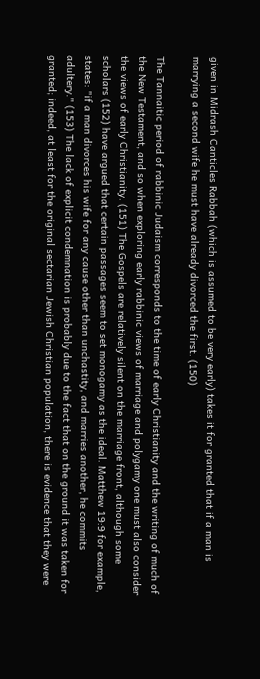given in Midrash Canticles Rabbah (which is assumed to be very early) takes it for granted that if a man is marrying a second wife he must have already divorced the first. (150)

The Tannaitic period of rabbinic Judaism corresponds to the time of early Christianity and the writing of much of the New Testament, and so when exploring early rabbinic views of marriage and polygamy one must also consider the views of early Christianity. (151) The Gospels are relatively silent on the marriage front, although some scholars (152) have argued that certain passages seem to set monogamy as the ideal. Matthew 19:9 for example, states: "if a man divorces his wife for any cause other than unchastity, and marries another, he commits adultery." (153) The lack of explicit condemnation is probably due to the fact that on the ground it was taken for granted; indeed, at least for the original sectarian Jewish Christian population, there is evidence that they were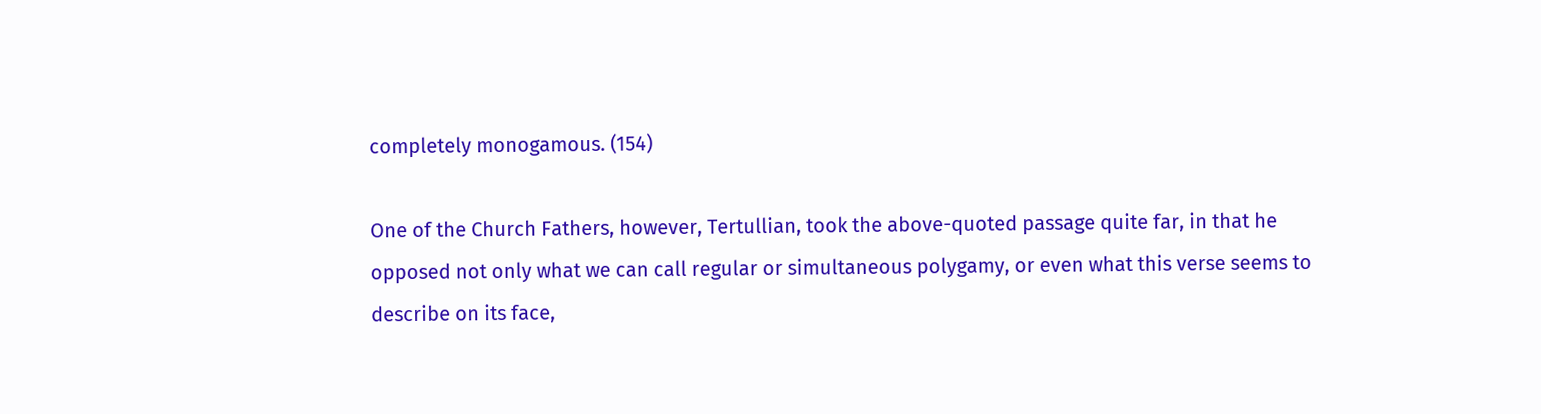completely monogamous. (154)

One of the Church Fathers, however, Tertullian, took the above-quoted passage quite far, in that he opposed not only what we can call regular or simultaneous polygamy, or even what this verse seems to describe on its face,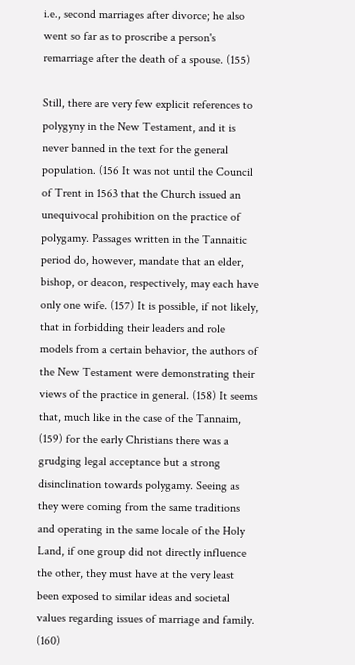i.e., second marriages after divorce; he also went so far as to proscribe a person's remarriage after the death of a spouse. (155)

Still, there are very few explicit references to polygyny in the New Testament, and it is never banned in the text for the general population. (156 It was not until the Council of Trent in 1563 that the Church issued an unequivocal prohibition on the practice of polygamy. Passages written in the Tannaitic period do, however, mandate that an elder, bishop, or deacon, respectively, may each have only one wife. (157) It is possible, if not likely, that in forbidding their leaders and role models from a certain behavior, the authors of the New Testament were demonstrating their views of the practice in general. (158) It seems that, much like in the case of the Tannaim, (159) for the early Christians there was a grudging legal acceptance but a strong disinclination towards polygamy. Seeing as they were coming from the same traditions and operating in the same locale of the Holy Land, if one group did not directly influence the other, they must have at the very least been exposed to similar ideas and societal values regarding issues of marriage and family. (160)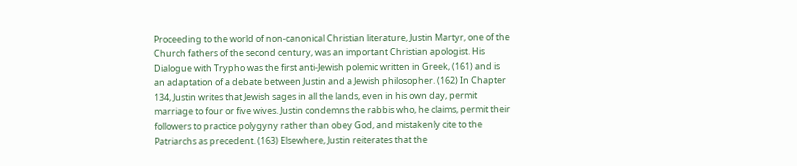Proceeding to the world of non-canonical Christian literature, Justin Martyr, one of the Church fathers of the second century, was an important Christian apologist. His Dialogue with Trypho was the first anti-Jewish polemic written in Greek, (161) and is an adaptation of a debate between Justin and a Jewish philosopher. (162) In Chapter 134, Justin writes that Jewish sages in all the lands, even in his own day, permit marriage to four or five wives. Justin condemns the rabbis who, he claims, permit their followers to practice polygyny rather than obey God, and mistakenly cite to the Patriarchs as precedent. (163) Elsewhere, Justin reiterates that the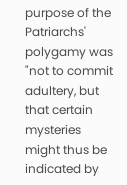purpose of the Patriarchs' polygamy was "not to commit adultery, but that certain mysteries might thus be indicated by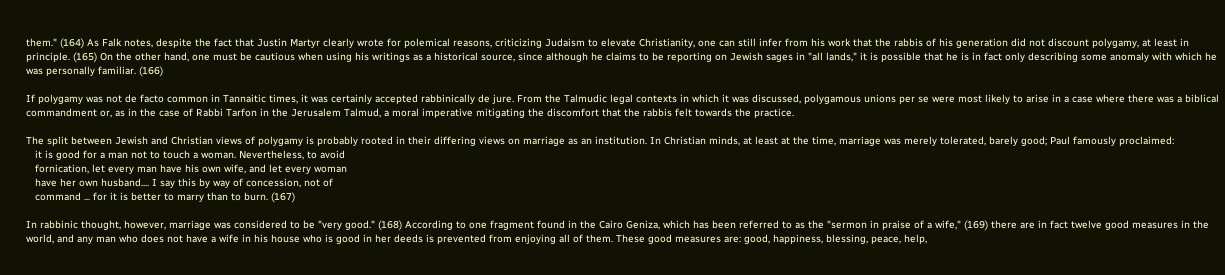them." (164) As Falk notes, despite the fact that Justin Martyr clearly wrote for polemical reasons, criticizing Judaism to elevate Christianity, one can still infer from his work that the rabbis of his generation did not discount polygamy, at least in principle. (165) On the other hand, one must be cautious when using his writings as a historical source, since although he claims to be reporting on Jewish sages in "all lands," it is possible that he is in fact only describing some anomaly with which he was personally familiar. (166)

If polygamy was not de facto common in Tannaitic times, it was certainly accepted rabbinically de jure. From the Talmudic legal contexts in which it was discussed, polygamous unions per se were most likely to arise in a case where there was a biblical commandment or, as in the case of Rabbi Tarfon in the Jerusalem Talmud, a moral imperative mitigating the discomfort that the rabbis felt towards the practice.

The split between Jewish and Christian views of polygamy is probably rooted in their differing views on marriage as an institution. In Christian minds, at least at the time, marriage was merely tolerated, barely good; Paul famously proclaimed:
   it is good for a man not to touch a woman. Nevertheless, to avoid
   fornication, let every man have his own wife, and let every woman
   have her own husband.... I say this by way of concession, not of
   command ... for it is better to marry than to burn. (167)

In rabbinic thought, however, marriage was considered to be "very good." (168) According to one fragment found in the Cairo Geniza, which has been referred to as the "sermon in praise of a wife," (169) there are in fact twelve good measures in the world, and any man who does not have a wife in his house who is good in her deeds is prevented from enjoying all of them. These good measures are: good, happiness, blessing, peace, help,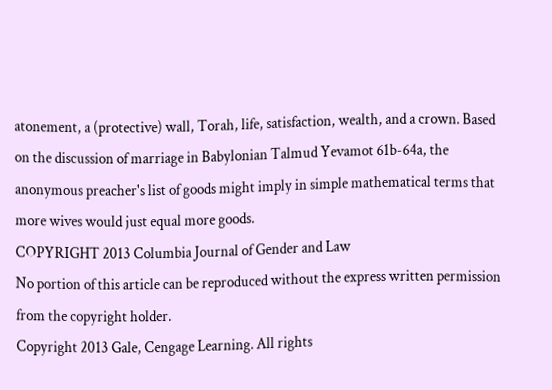atonement, a (protective) wall, Torah, life, satisfaction, wealth, and a crown. Based on the discussion of marriage in Babylonian Talmud Yevamot 61b-64a, the anonymous preacher's list of goods might imply in simple mathematical terms that more wives would just equal more goods.
COPYRIGHT 2013 Columbia Journal of Gender and Law
No portion of this article can be reproduced without the express written permission from the copyright holder.
Copyright 2013 Gale, Cengage Learning. All rights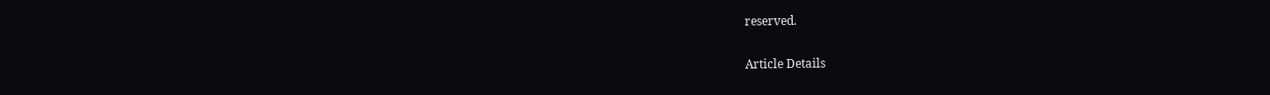reserved.

Article Details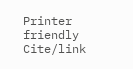Printer friendly Cite/link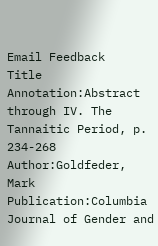Email Feedback
Title Annotation:Abstract through IV. The Tannaitic Period, p. 234-268
Author:Goldfeder, Mark
Publication:Columbia Journal of Gender and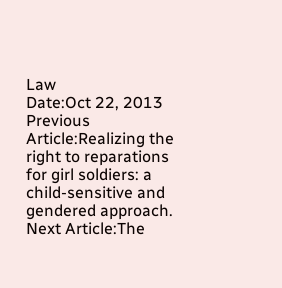Law
Date:Oct 22, 2013
Previous Article:Realizing the right to reparations for girl soldiers: a child-sensitive and gendered approach.
Next Article:The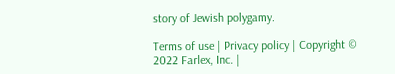story of Jewish polygamy.

Terms of use | Privacy policy | Copyright © 2022 Farlex, Inc. |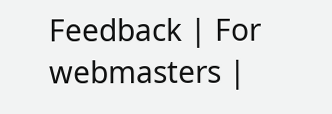Feedback | For webmasters |